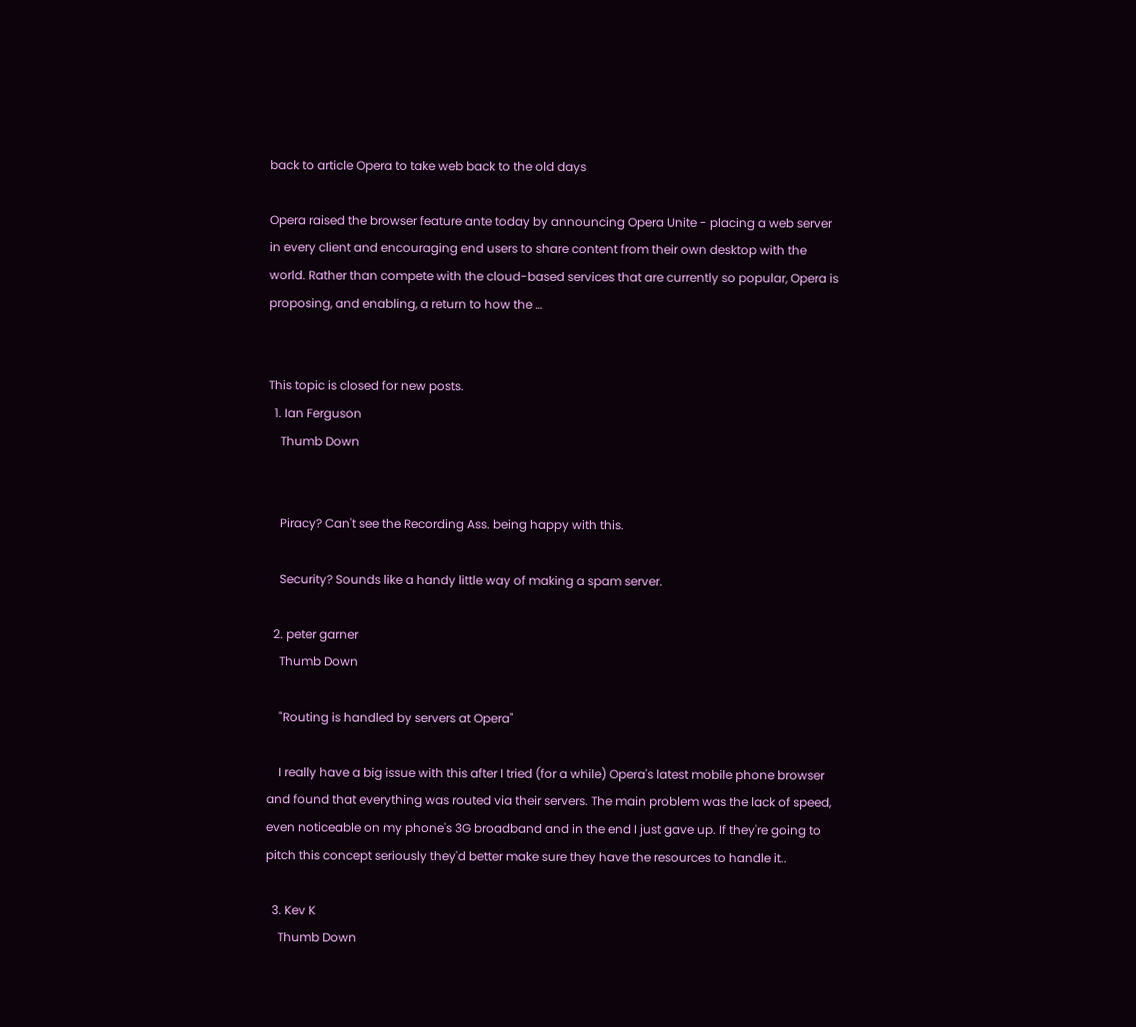back to article Opera to take web back to the old days

Opera raised the browser feature ante today by announcing Opera Unite - placing a web server in every client and encouraging end users to share content from their own desktop with the world. Rather than compete with the cloud-based services that are currently so popular, Opera is proposing, and enabling, a return to how the …


This topic is closed for new posts.
  1. Ian Ferguson
    Thumb Down


    Piracy? Can't see the Recording Ass. being happy with this.

    Security? Sounds like a handy little way of making a spam server.

  2. peter garner
    Thumb Down

    "Routing is handled by servers at Opera"

    I really have a big issue with this after I tried (for a while) Opera's latest mobile phone browser and found that everything was routed via their servers. The main problem was the lack of speed, even noticeable on my phone's 3G broadband and in the end I just gave up. If they're going to pitch this concept seriously they'd better make sure they have the resources to handle it..

  3. Kev K
    Thumb Down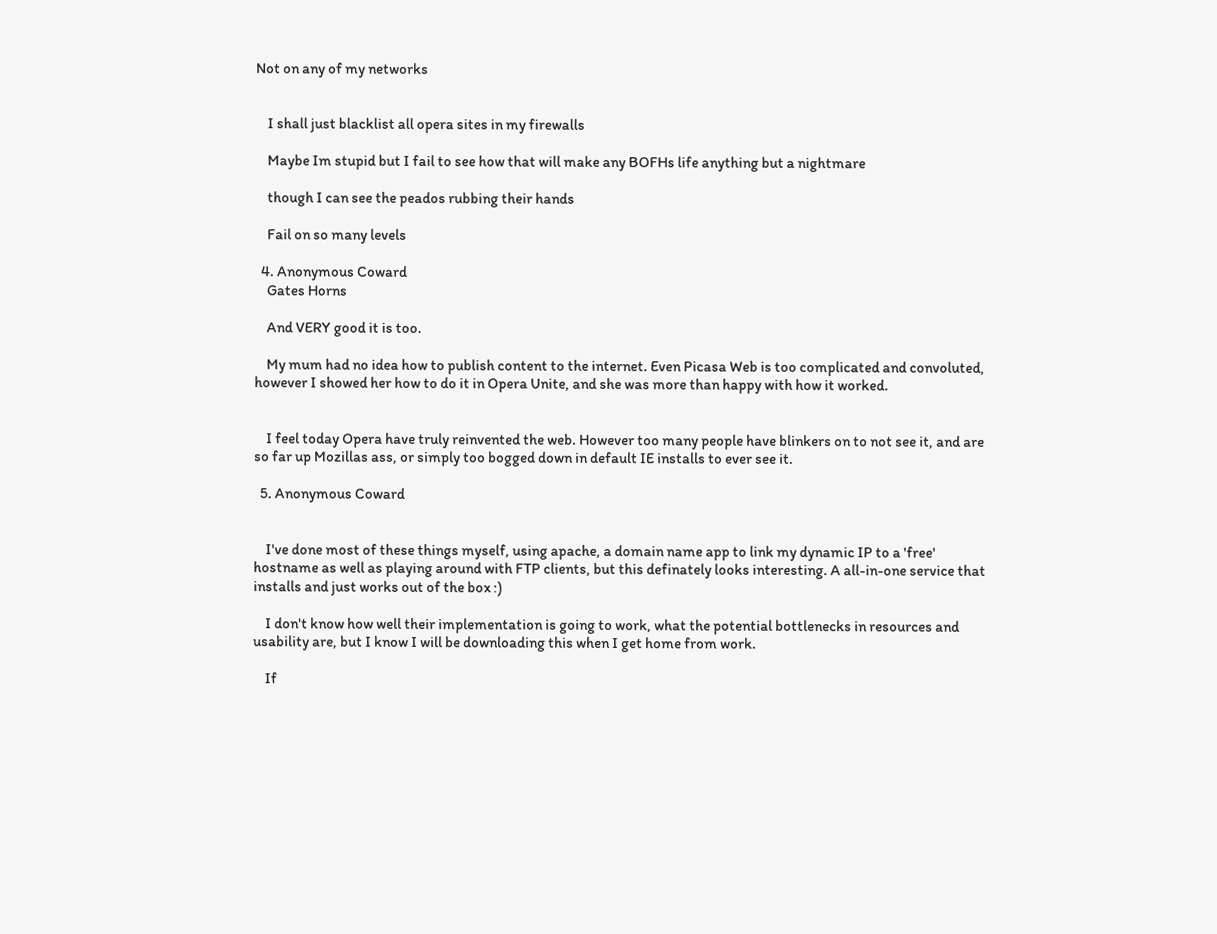Not on any of my networks


    I shall just blacklist all opera sites in my firewalls

    Maybe Im stupid but I fail to see how that will make any BOFHs life anything but a nightmare

    though I can see the peados rubbing their hands

    Fail on so many levels

  4. Anonymous Coward
    Gates Horns

    And VERY good it is too.

    My mum had no idea how to publish content to the internet. Even Picasa Web is too complicated and convoluted, however I showed her how to do it in Opera Unite, and she was more than happy with how it worked.


    I feel today Opera have truly reinvented the web. However too many people have blinkers on to not see it, and are so far up Mozillas ass, or simply too bogged down in default IE installs to ever see it.

  5. Anonymous Coward


    I've done most of these things myself, using apache, a domain name app to link my dynamic IP to a 'free' hostname as well as playing around with FTP clients, but this definately looks interesting. A all-in-one service that installs and just works out of the box :)

    I don't know how well their implementation is going to work, what the potential bottlenecks in resources and usability are, but I know I will be downloading this when I get home from work.

    If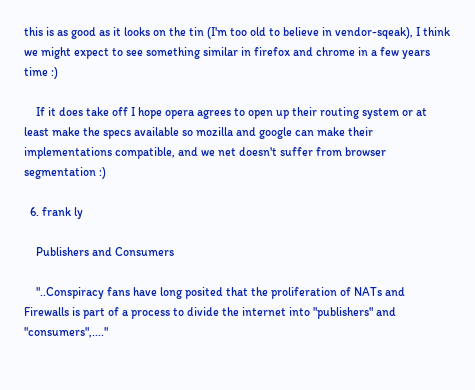this is as good as it looks on the tin (I'm too old to believe in vendor-sqeak), I think we might expect to see something similar in firefox and chrome in a few years time :)

    If it does take off I hope opera agrees to open up their routing system or at least make the specs available so mozilla and google can make their implementations compatible, and we net doesn't suffer from browser segmentation :)

  6. frank ly

    Publishers and Consumers

    "..Conspiracy fans have long posited that the proliferation of NATs and Firewalls is part of a process to divide the internet into "publishers" and "consumers",...."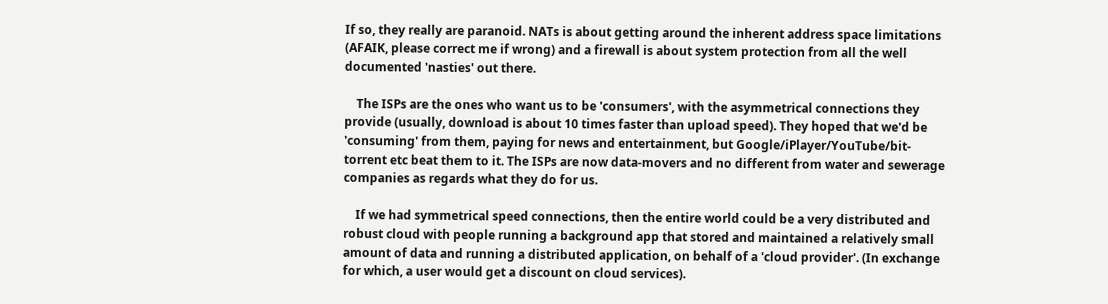If so, they really are paranoid. NATs is about getting around the inherent address space limitations (AFAIK, please correct me if wrong) and a firewall is about system protection from all the well documented 'nasties' out there.

    The ISPs are the ones who want us to be 'consumers', with the asymmetrical connections they provide (usually, download is about 10 times faster than upload speed). They hoped that we'd be 'consuming' from them, paying for news and entertainment, but Google/iPlayer/YouTube/bit-torrent etc beat them to it. The ISPs are now data-movers and no different from water and sewerage companies as regards what they do for us.

    If we had symmetrical speed connections, then the entire world could be a very distributed and robust cloud with people running a background app that stored and maintained a relatively small amount of data and running a distributed application, on behalf of a 'cloud provider'. (In exchange for which, a user would get a discount on cloud services).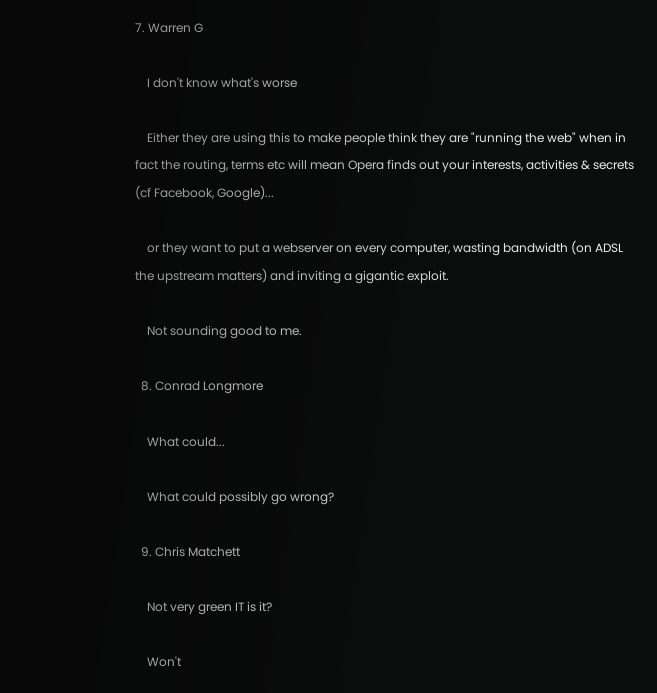7. Warren G

    I don't know what's worse

    Either they are using this to make people think they are "running the web" when in fact the routing, terms etc will mean Opera finds out your interests, activities & secrets (cf Facebook, Google)...

    or they want to put a webserver on every computer, wasting bandwidth (on ADSL the upstream matters) and inviting a gigantic exploit.

    Not sounding good to me.

  8. Conrad Longmore

    What could...

    What could possibly go wrong?

  9. Chris Matchett

    Not very green IT is it?

    Won't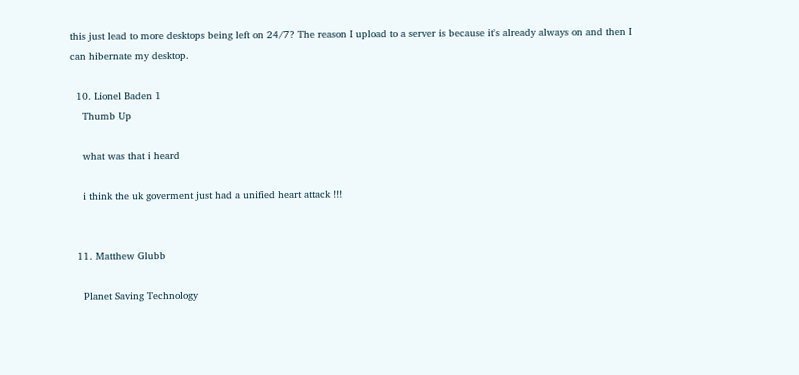this just lead to more desktops being left on 24/7? The reason I upload to a server is because it's already always on and then I can hibernate my desktop.

  10. Lionel Baden 1
    Thumb Up

    what was that i heard

    i think the uk goverment just had a unified heart attack !!!


  11. Matthew Glubb

    Planet Saving Technology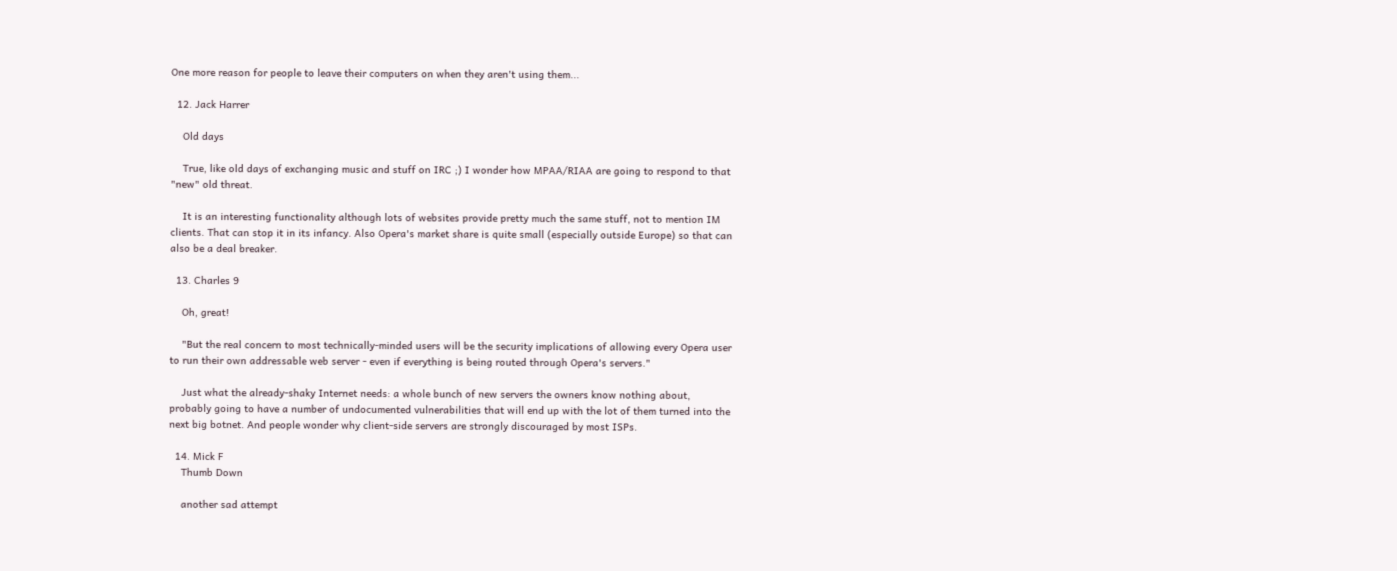One more reason for people to leave their computers on when they aren't using them...

  12. Jack Harrer

    Old days

    True, like old days of exchanging music and stuff on IRC ;) I wonder how MPAA/RIAA are going to respond to that "new" old threat.

    It is an interesting functionality although lots of websites provide pretty much the same stuff, not to mention IM clients. That can stop it in its infancy. Also Opera's market share is quite small (especially outside Europe) so that can also be a deal breaker.

  13. Charles 9

    Oh, great!

    "But the real concern to most technically-minded users will be the security implications of allowing every Opera user to run their own addressable web server - even if everything is being routed through Opera's servers."

    Just what the already-shaky Internet needs: a whole bunch of new servers the owners know nothing about, probably going to have a number of undocumented vulnerabilities that will end up with the lot of them turned into the next big botnet. And people wonder why client-side servers are strongly discouraged by most ISPs.

  14. Mick F
    Thumb Down

    another sad attempt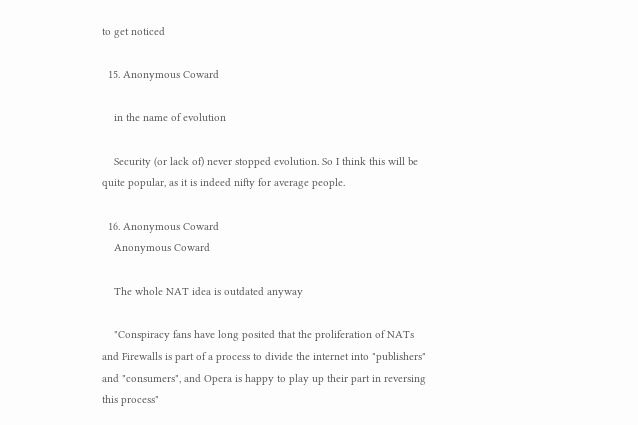to get noticed

  15. Anonymous Coward

    in the name of evolution

    Security (or lack of) never stopped evolution. So I think this will be quite popular, as it is indeed nifty for average people.

  16. Anonymous Coward
    Anonymous Coward

    The whole NAT idea is outdated anyway

    "Conspiracy fans have long posited that the proliferation of NATs and Firewalls is part of a process to divide the internet into "publishers" and "consumers", and Opera is happy to play up their part in reversing this process"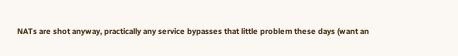NATs are shot anyway, practically any service bypasses that little problem these days (want an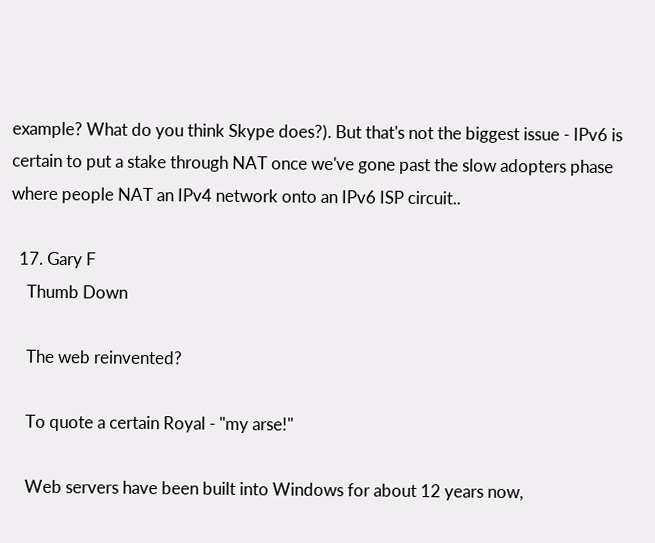example? What do you think Skype does?). But that's not the biggest issue - IPv6 is certain to put a stake through NAT once we've gone past the slow adopters phase where people NAT an IPv4 network onto an IPv6 ISP circuit..

  17. Gary F
    Thumb Down

    The web reinvented?

    To quote a certain Royal - "my arse!"

    Web servers have been built into Windows for about 12 years now,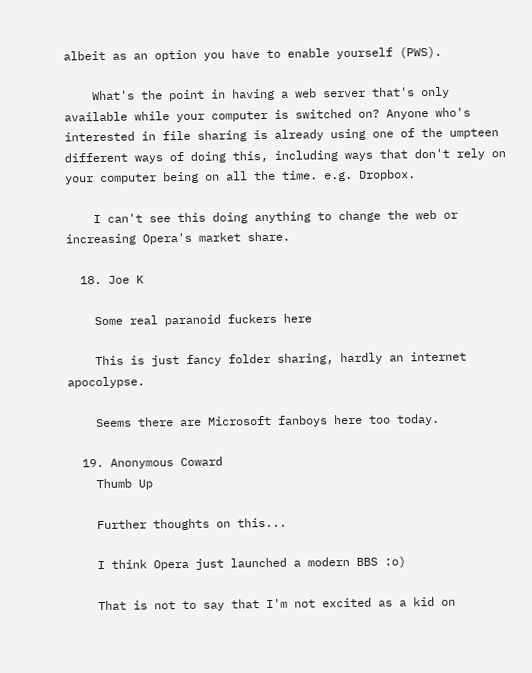albeit as an option you have to enable yourself (PWS).

    What's the point in having a web server that's only available while your computer is switched on? Anyone who's interested in file sharing is already using one of the umpteen different ways of doing this, including ways that don't rely on your computer being on all the time. e.g. Dropbox.

    I can't see this doing anything to change the web or increasing Opera's market share.

  18. Joe K

    Some real paranoid fuckers here

    This is just fancy folder sharing, hardly an internet apocolypse.

    Seems there are Microsoft fanboys here too today.

  19. Anonymous Coward
    Thumb Up

    Further thoughts on this...

    I think Opera just launched a modern BBS :o)

    That is not to say that I'm not excited as a kid on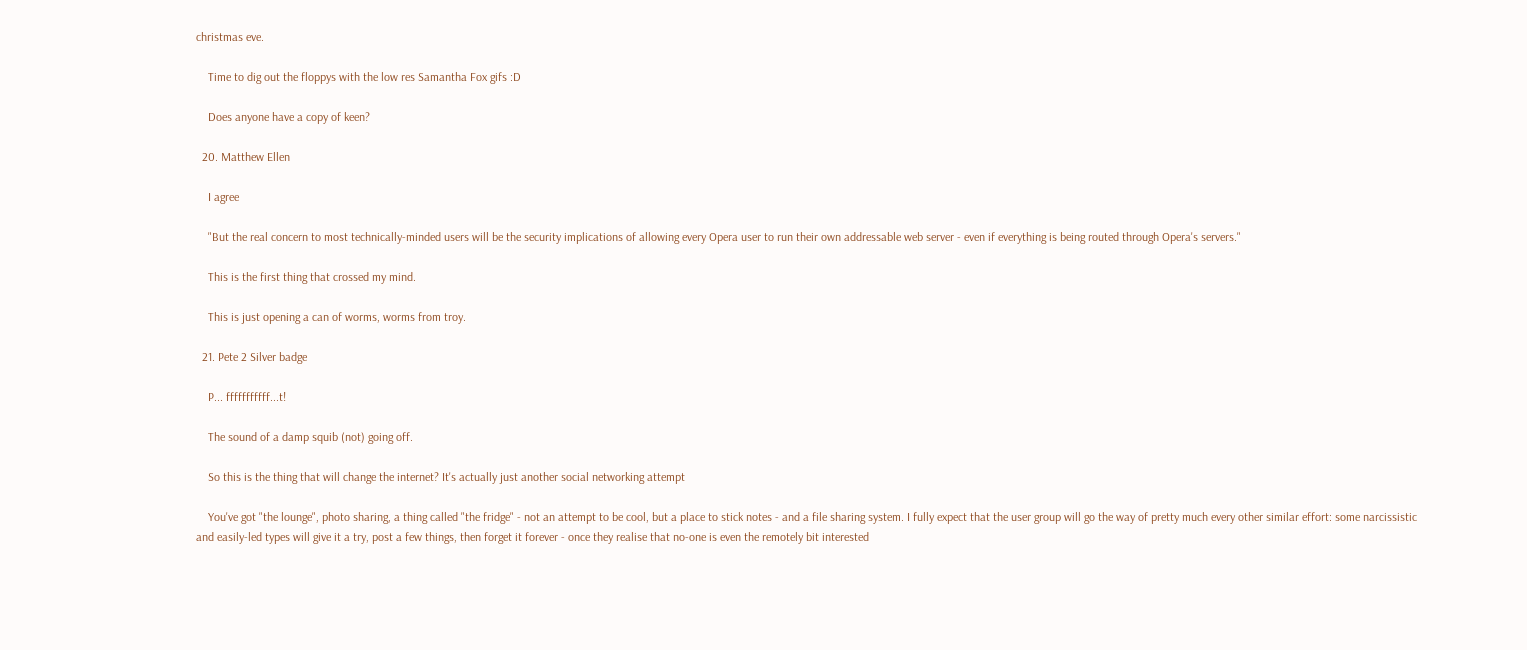christmas eve.

    Time to dig out the floppys with the low res Samantha Fox gifs :D

    Does anyone have a copy of keen?

  20. Matthew Ellen

    I agree

    "But the real concern to most technically-minded users will be the security implications of allowing every Opera user to run their own addressable web server - even if everything is being routed through Opera's servers."

    This is the first thing that crossed my mind.

    This is just opening a can of worms, worms from troy.

  21. Pete 2 Silver badge

    P... fffffffffff...t!

    The sound of a damp squib (not) going off.

    So this is the thing that will change the internet? It's actually just another social networking attempt

    You've got "the lounge", photo sharing, a thing called "the fridge" - not an attempt to be cool, but a place to stick notes - and a file sharing system. I fully expect that the user group will go the way of pretty much every other similar effort: some narcissistic and easily-led types will give it a try, post a few things, then forget it forever - once they realise that no-one is even the remotely bit interested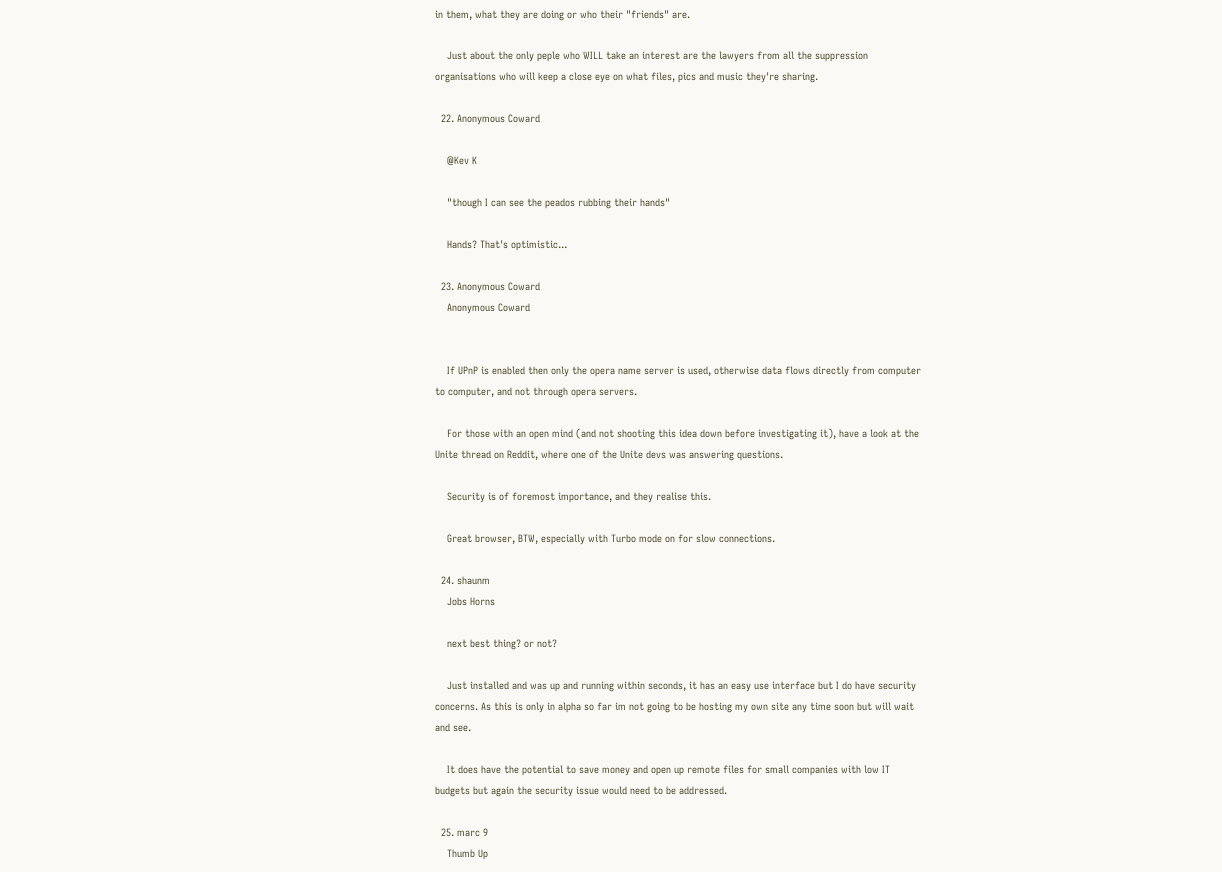in them, what they are doing or who their "friends" are.

    Just about the only peple who WILL take an interest are the lawyers from all the suppression organisations who will keep a close eye on what files, pics and music they're sharing.

  22. Anonymous Coward

    @Kev K

    "though I can see the peados rubbing their hands"

    Hands? That's optimistic...

  23. Anonymous Coward
    Anonymous Coward


    If UPnP is enabled then only the opera name server is used, otherwise data flows directly from computer to computer, and not through opera servers.

    For those with an open mind (and not shooting this idea down before investigating it), have a look at the Unite thread on Reddit, where one of the Unite devs was answering questions.

    Security is of foremost importance, and they realise this.

    Great browser, BTW, especially with Turbo mode on for slow connections.

  24. shaunm
    Jobs Horns

    next best thing? or not?

    Just installed and was up and running within seconds, it has an easy use interface but I do have security concerns. As this is only in alpha so far im not going to be hosting my own site any time soon but will wait and see.

    It does have the potential to save money and open up remote files for small companies with low IT budgets but again the security issue would need to be addressed.

  25. marc 9
    Thumb Up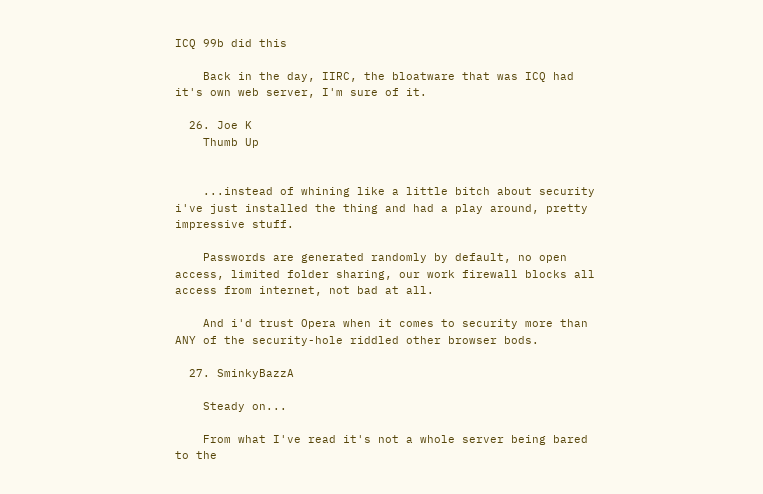ICQ 99b did this

    Back in the day, IIRC, the bloatware that was ICQ had it's own web server, I'm sure of it.

  26. Joe K
    Thumb Up


    ...instead of whining like a little bitch about security i've just installed the thing and had a play around, pretty impressive stuff.

    Passwords are generated randomly by default, no open access, limited folder sharing, our work firewall blocks all access from internet, not bad at all.

    And i'd trust Opera when it comes to security more than ANY of the security-hole riddled other browser bods.

  27. SminkyBazzA

    Steady on...

    From what I've read it's not a whole server being bared to the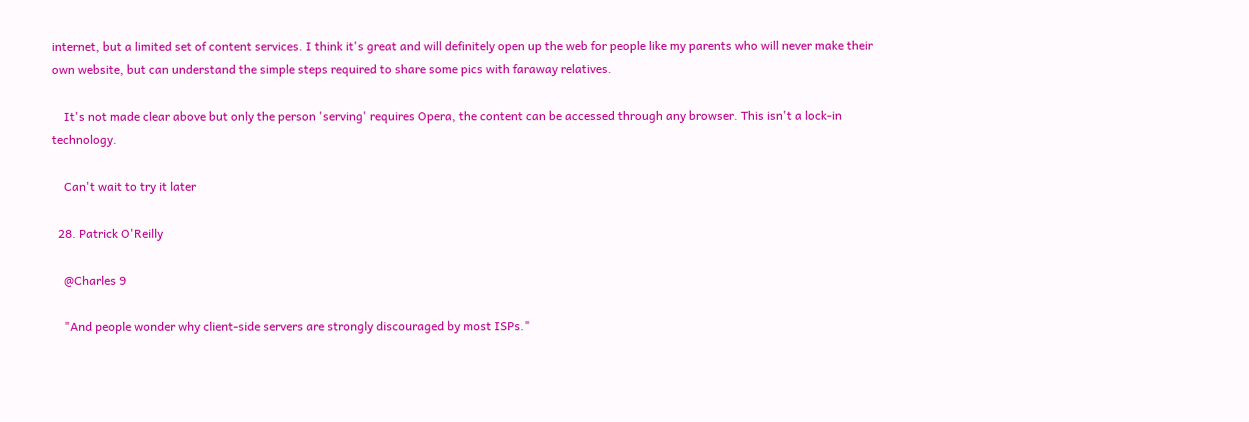internet, but a limited set of content services. I think it's great and will definitely open up the web for people like my parents who will never make their own website, but can understand the simple steps required to share some pics with faraway relatives.

    It's not made clear above but only the person 'serving' requires Opera, the content can be accessed through any browser. This isn't a lock-in technology.

    Can't wait to try it later

  28. Patrick O'Reilly

    @Charles 9

    "And people wonder why client-side servers are strongly discouraged by most ISPs."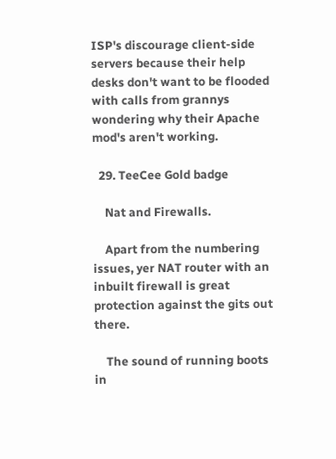ISP's discourage client-side servers because their help desks don't want to be flooded with calls from grannys wondering why their Apache mod's aren't working.

  29. TeeCee Gold badge

    Nat and Firewalls.

    Apart from the numbering issues, yer NAT router with an inbuilt firewall is great protection against the gits out there.

    The sound of running boots in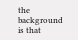the background is that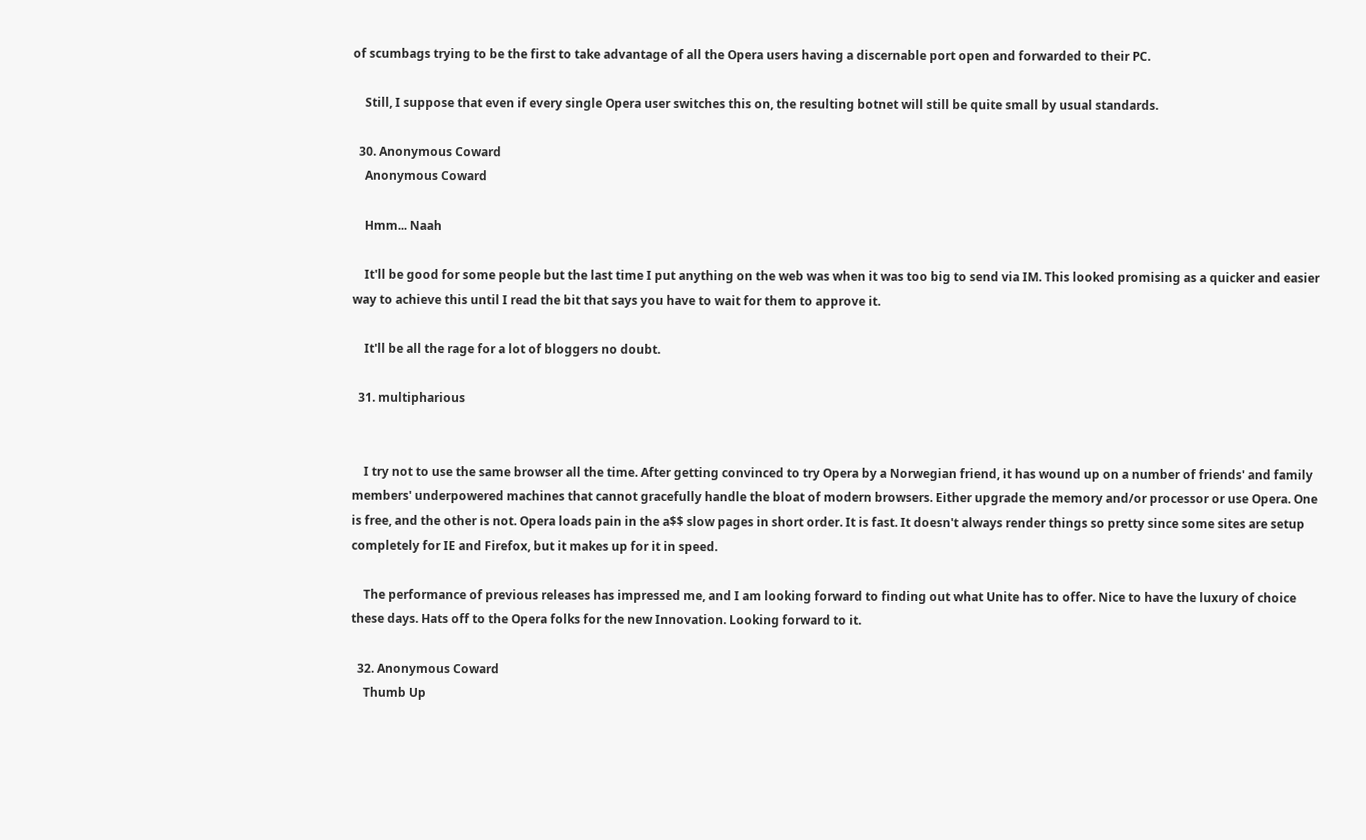of scumbags trying to be the first to take advantage of all the Opera users having a discernable port open and forwarded to their PC.

    Still, I suppose that even if every single Opera user switches this on, the resulting botnet will still be quite small by usual standards.

  30. Anonymous Coward
    Anonymous Coward

    Hmm... Naah

    It'll be good for some people but the last time I put anything on the web was when it was too big to send via IM. This looked promising as a quicker and easier way to achieve this until I read the bit that says you have to wait for them to approve it.

    It'll be all the rage for a lot of bloggers no doubt.

  31. multipharious


    I try not to use the same browser all the time. After getting convinced to try Opera by a Norwegian friend, it has wound up on a number of friends' and family members' underpowered machines that cannot gracefully handle the bloat of modern browsers. Either upgrade the memory and/or processor or use Opera. One is free, and the other is not. Opera loads pain in the a$$ slow pages in short order. It is fast. It doesn't always render things so pretty since some sites are setup completely for IE and Firefox, but it makes up for it in speed.

    The performance of previous releases has impressed me, and I am looking forward to finding out what Unite has to offer. Nice to have the luxury of choice these days. Hats off to the Opera folks for the new Innovation. Looking forward to it.

  32. Anonymous Coward
    Thumb Up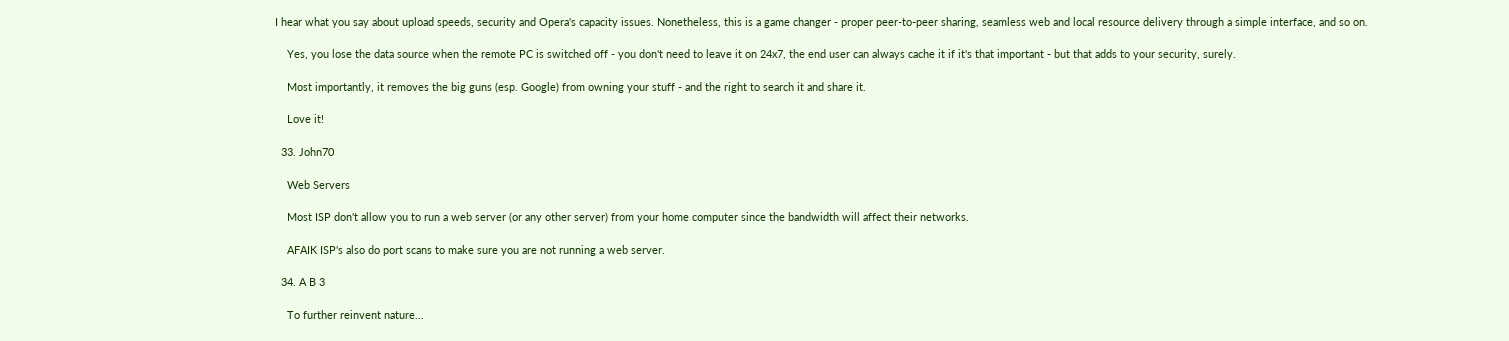I hear what you say about upload speeds, security and Opera's capacity issues. Nonetheless, this is a game changer - proper peer-to-peer sharing, seamless web and local resource delivery through a simple interface, and so on.

    Yes, you lose the data source when the remote PC is switched off - you don't need to leave it on 24x7, the end user can always cache it if it's that important - but that adds to your security, surely.

    Most importantly, it removes the big guns (esp. Google) from owning your stuff - and the right to search it and share it.

    Love it!

  33. John70

    Web Servers

    Most ISP don't allow you to run a web server (or any other server) from your home computer since the bandwidth will affect their networks.

    AFAIK ISP's also do port scans to make sure you are not running a web server.

  34. A B 3

    To further reinvent nature...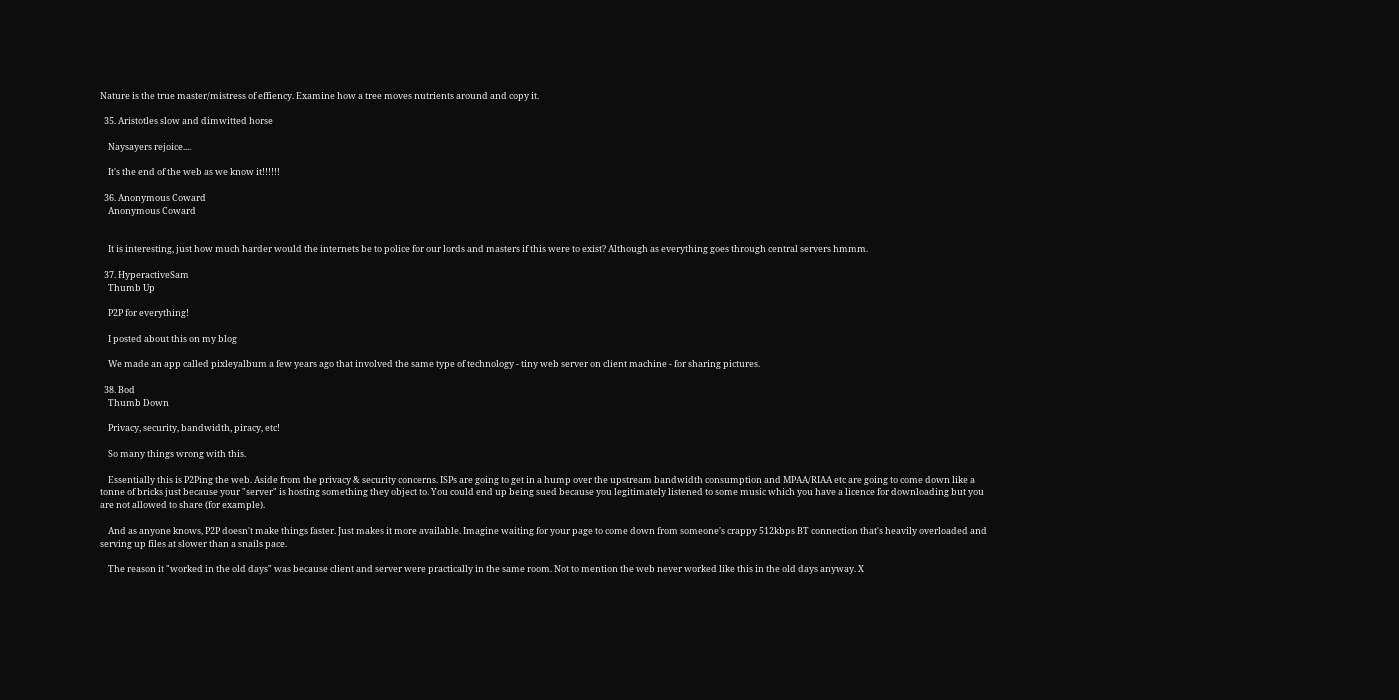Nature is the true master/mistress of effiency. Examine how a tree moves nutrients around and copy it.

  35. Aristotles slow and dimwitted horse

    Naysayers rejoice....

    It's the end of the web as we know it!!!!!!

  36. Anonymous Coward
    Anonymous Coward


    It is interesting, just how much harder would the internets be to police for our lords and masters if this were to exist? Although as everything goes through central servers hmmm.

  37. HyperactiveSam
    Thumb Up

    P2P for everything!

    I posted about this on my blog

    We made an app called pixleyalbum a few years ago that involved the same type of technology - tiny web server on client machine - for sharing pictures.

  38. Bod
    Thumb Down

    Privacy, security, bandwidth, piracy, etc!

    So many things wrong with this.

    Essentially this is P2Ping the web. Aside from the privacy & security concerns. ISPs are going to get in a hump over the upstream bandwidth consumption and MPAA/RIAA etc are going to come down like a tonne of bricks just because your "server" is hosting something they object to. You could end up being sued because you legitimately listened to some music which you have a licence for downloading but you are not allowed to share (for example).

    And as anyone knows, P2P doesn't make things faster. Just makes it more available. Imagine waiting for your page to come down from someone's crappy 512kbps BT connection that's heavily overloaded and serving up files at slower than a snails pace.

    The reason it "worked in the old days" was because client and server were practically in the same room. Not to mention the web never worked like this in the old days anyway. X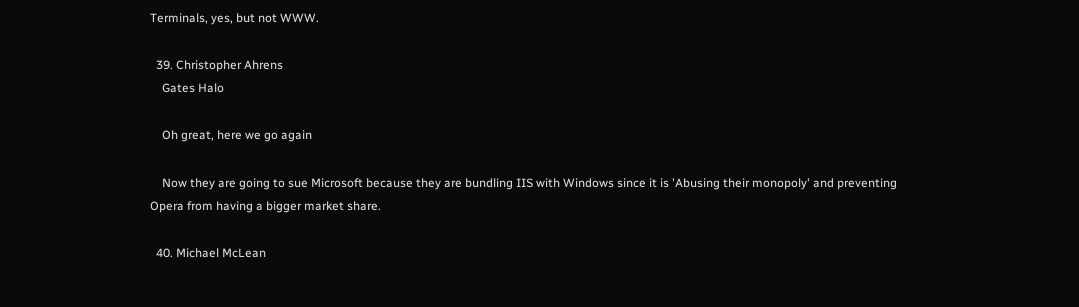Terminals, yes, but not WWW.

  39. Christopher Ahrens
    Gates Halo

    Oh great, here we go again

    Now they are going to sue Microsoft because they are bundling IIS with Windows since it is 'Abusing their monopoly' and preventing Opera from having a bigger market share.

  40. Michael McLean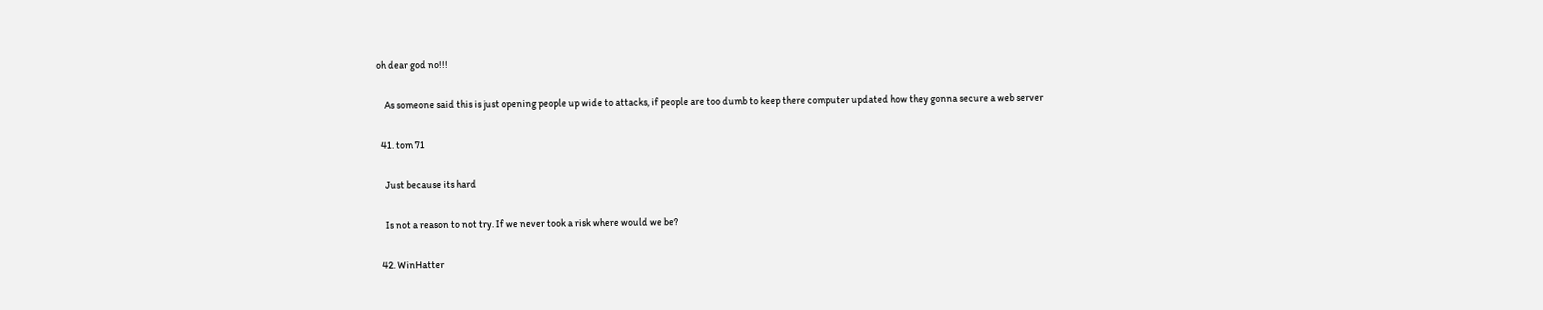oh dear god no!!!

    As someone said this is just opening people up wide to attacks, if people are too dumb to keep there computer updated how they gonna secure a web server

  41. tom 71

    Just because its hard

    Is not a reason to not try. If we never took a risk where would we be?

  42. WinHatter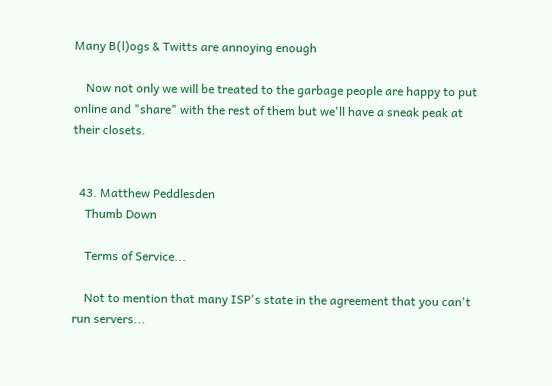Many B(l)ogs & Twitts are annoying enough

    Now not only we will be treated to the garbage people are happy to put online and "share" with the rest of them but we'll have a sneak peak at their closets.


  43. Matthew Peddlesden
    Thumb Down

    Terms of Service...

    Not to mention that many ISP's state in the agreement that you can't run servers...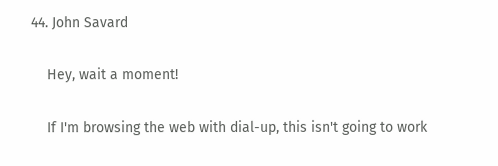44. John Savard

    Hey, wait a moment!

    If I'm browsing the web with dial-up, this isn't going to work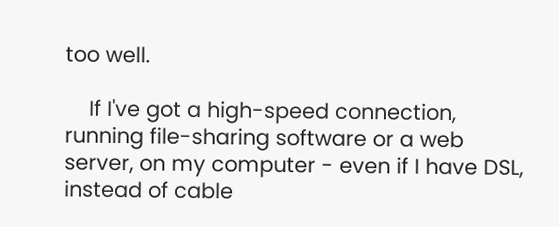too well.

    If I've got a high-speed connection, running file-sharing software or a web server, on my computer - even if I have DSL, instead of cable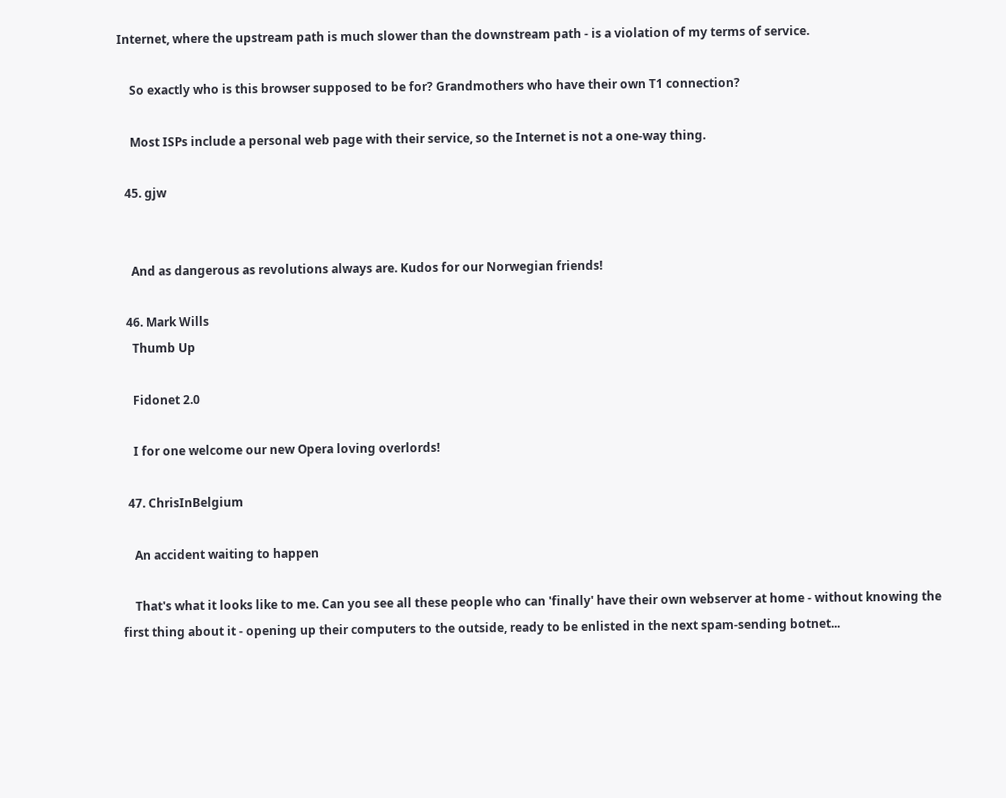Internet, where the upstream path is much slower than the downstream path - is a violation of my terms of service.

    So exactly who is this browser supposed to be for? Grandmothers who have their own T1 connection?

    Most ISPs include a personal web page with their service, so the Internet is not a one-way thing.

  45. gjw


    And as dangerous as revolutions always are. Kudos for our Norwegian friends!

  46. Mark Wills
    Thumb Up

    Fidonet 2.0

    I for one welcome our new Opera loving overlords!

  47. ChrisInBelgium

    An accident waiting to happen

    That's what it looks like to me. Can you see all these people who can 'finally' have their own webserver at home - without knowing the first thing about it - opening up their computers to the outside, ready to be enlisted in the next spam-sending botnet...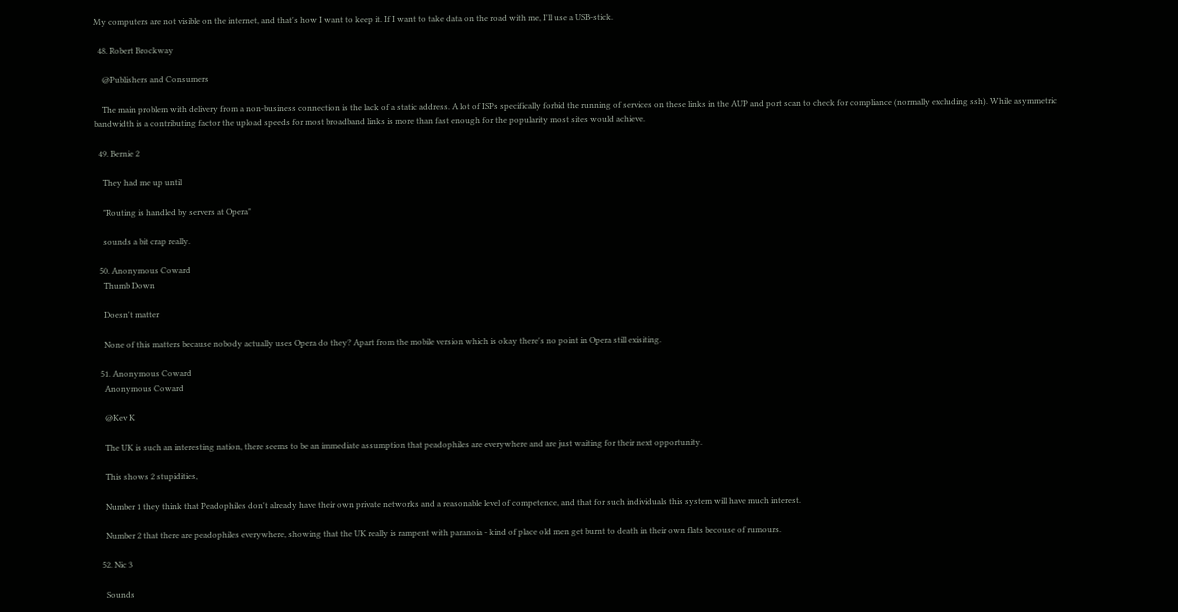My computers are not visible on the internet, and that's how I want to keep it. If I want to take data on the road with me, I'll use a USB-stick.

  48. Robert Brockway

    @Publishers and Consumers

    The main problem with delivery from a non-business connection is the lack of a static address. A lot of ISPs specifically forbid the running of services on these links in the AUP and port scan to check for compliance (normally excluding ssh). While asymmetric bandwidth is a contributing factor the upload speeds for most broadband links is more than fast enough for the popularity most sites would achieve.

  49. Bernie 2

    They had me up until

    "Routing is handled by servers at Opera"

    sounds a bit crap really.

  50. Anonymous Coward
    Thumb Down

    Doesn't matter

    None of this matters because nobody actually uses Opera do they? Apart from the mobile version which is okay there's no point in Opera still exisiting.

  51. Anonymous Coward
    Anonymous Coward

    @Kev K

    The UK is such an interesting nation, there seems to be an immediate assumption that peadophiles are everywhere and are just waiting for their next opportunity.

    This shows 2 stupidities,

    Number 1 they think that Peadophiles don't already have their own private networks and a reasonable level of competence, and that for such individuals this system will have much interest.

    Number 2 that there are peadophiles everywhere, showing that the UK really is rampent with paranoia - kind of place old men get burnt to death in their own flats becouse of rumours.

  52. Nic 3

    Sounds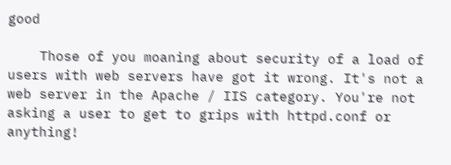good

    Those of you moaning about security of a load of users with web servers have got it wrong. It's not a web server in the Apache / IIS category. You're not asking a user to get to grips with httpd.conf or anything!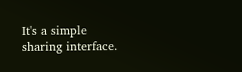It's a simple sharing interface.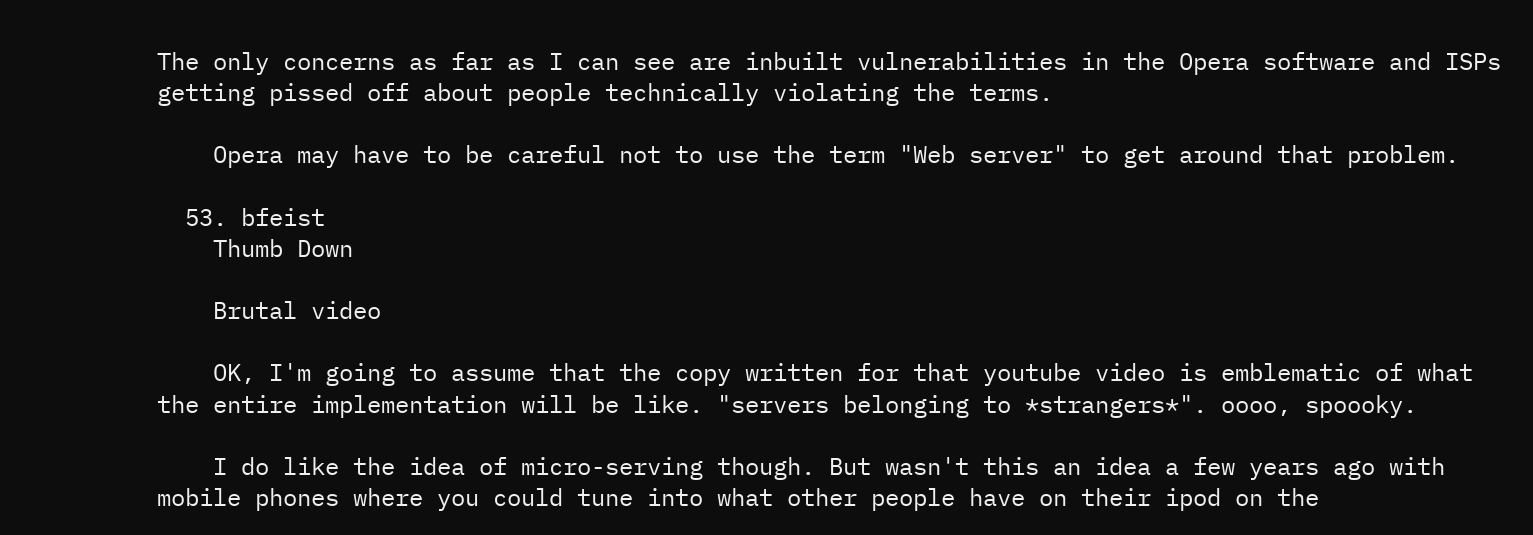The only concerns as far as I can see are inbuilt vulnerabilities in the Opera software and ISPs getting pissed off about people technically violating the terms.

    Opera may have to be careful not to use the term "Web server" to get around that problem.

  53. bfeist
    Thumb Down

    Brutal video

    OK, I'm going to assume that the copy written for that youtube video is emblematic of what the entire implementation will be like. "servers belonging to *strangers*". oooo, spoooky.

    I do like the idea of micro-serving though. But wasn't this an idea a few years ago with mobile phones where you could tune into what other people have on their ipod on the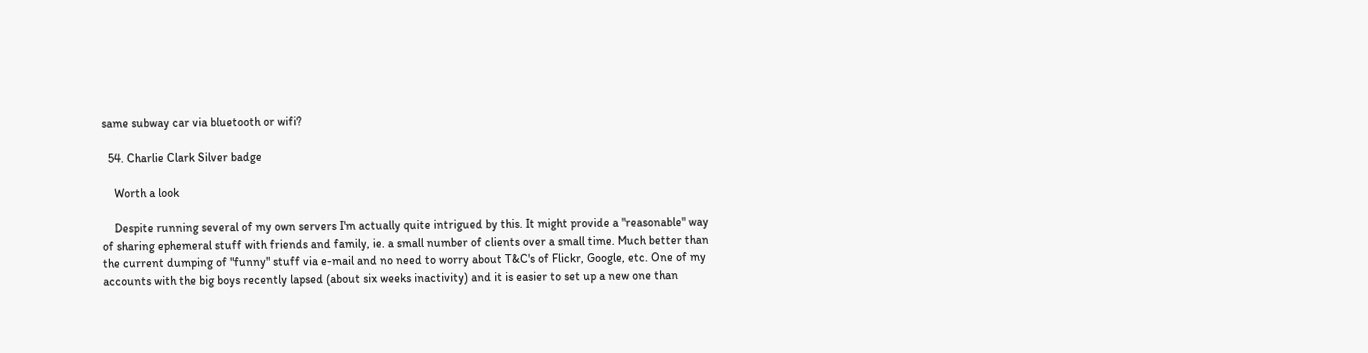same subway car via bluetooth or wifi?

  54. Charlie Clark Silver badge

    Worth a look

    Despite running several of my own servers I'm actually quite intrigued by this. It might provide a "reasonable" way of sharing ephemeral stuff with friends and family, ie. a small number of clients over a small time. Much better than the current dumping of "funny" stuff via e-mail and no need to worry about T&C's of Flickr, Google, etc. One of my accounts with the big boys recently lapsed (about six weeks inactivity) and it is easier to set up a new one than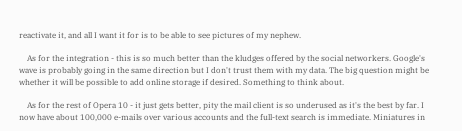reactivate it, and all I want it for is to be able to see pictures of my nephew.

    As for the integration - this is so much better than the kludges offered by the social networkers. Google's wave is probably going in the same direction but I don't trust them with my data. The big question might be whether it will be possible to add online storage if desired. Something to think about.

    As for the rest of Opera 10 - it just gets better, pity the mail client is so underused as it's the best by far. I now have about 100,000 e-mails over various accounts and the full-text search is immediate. Miniatures in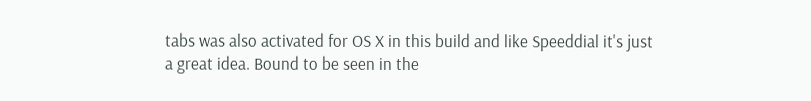tabs was also activated for OS X in this build and like Speeddial it's just a great idea. Bound to be seen in the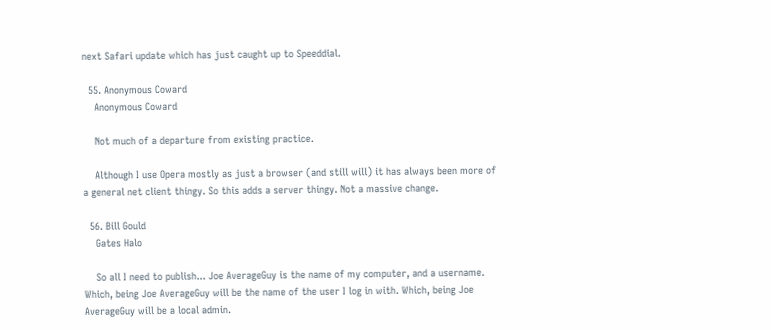next Safari update which has just caught up to Speeddial.

  55. Anonymous Coward
    Anonymous Coward

    Not much of a departure from existing practice.

    Although I use Opera mostly as just a browser (and still will) it has always been more of a general net client thingy. So this adds a server thingy. Not a massive change.

  56. Bill Gould
    Gates Halo

    So all I need to publish... Joe AverageGuy is the name of my computer, and a username. Which, being Joe AverageGuy will be the name of the user I log in with. Which, being Joe AverageGuy will be a local admin.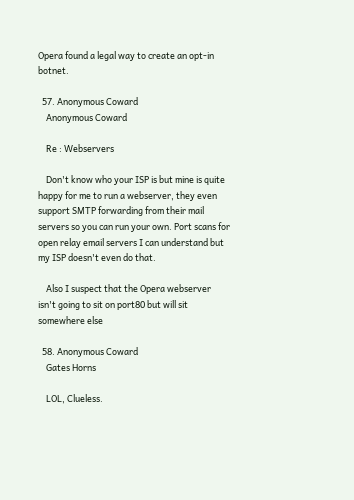Opera found a legal way to create an opt-in botnet.

  57. Anonymous Coward
    Anonymous Coward

    Re : Webservers

    Don't know who your ISP is but mine is quite happy for me to run a webserver, they even support SMTP forwarding from their mail servers so you can run your own. Port scans for open relay email servers I can understand but my ISP doesn't even do that.

    Also I suspect that the Opera webserver isn't going to sit on port80 but will sit somewhere else

  58. Anonymous Coward
    Gates Horns

    LOL, Clueless.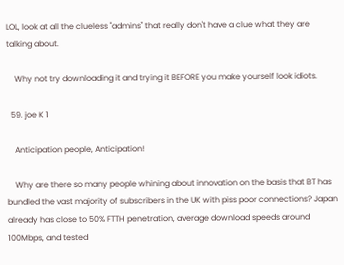LOL, look at all the clueless "admins" that really don't have a clue what they are talking about.

    Why not try downloading it and trying it BEFORE you make yourself look idiots.

  59. joe K 1

    Anticipation people, Anticipation!

    Why are there so many people whining about innovation on the basis that BT has bundled the vast majority of subscribers in the UK with piss poor connections? Japan already has close to 50% FTTH penetration, average download speeds around 100Mbps, and tested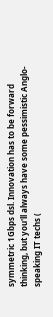symmetric 1Gbps dsl. Innovation has to be forward thinking, but you'll always have some pessimistic Anglo-speaking IT techs (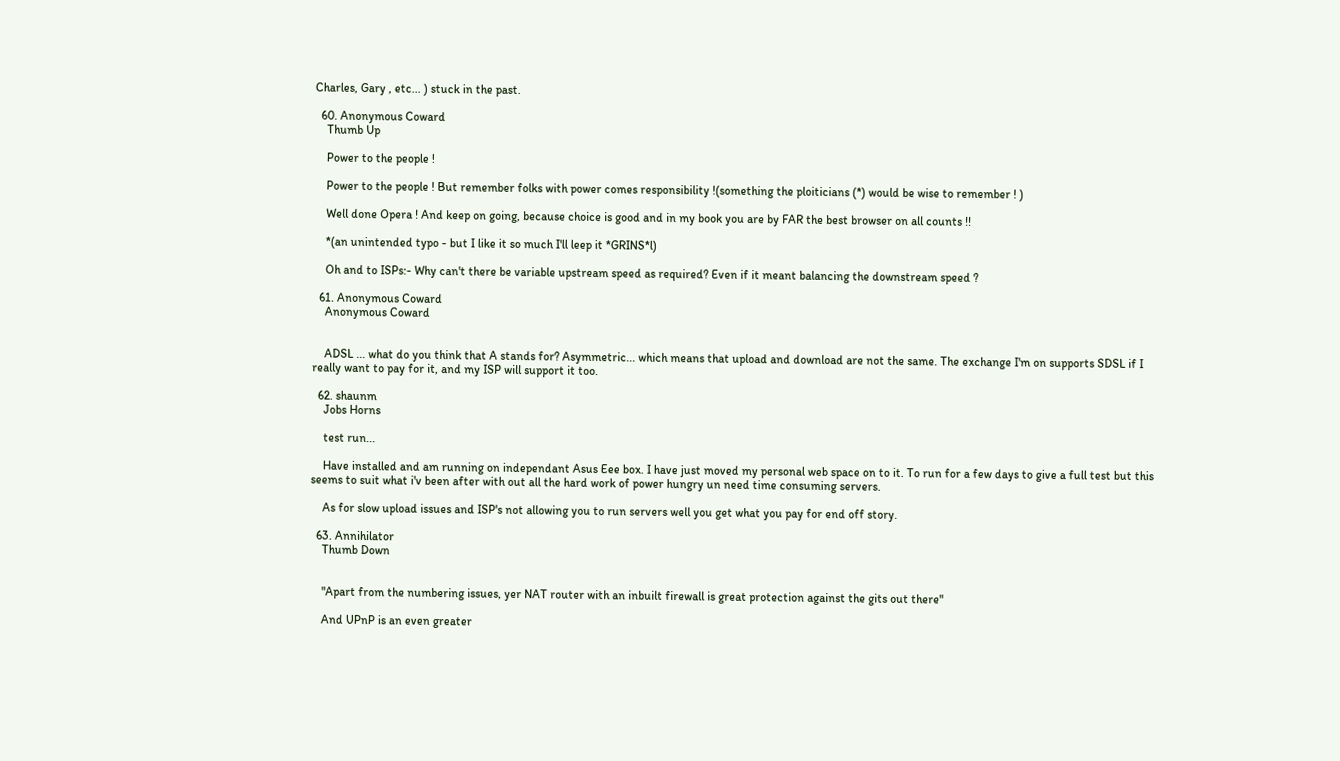Charles, Gary , etc... ) stuck in the past.

  60. Anonymous Coward
    Thumb Up

    Power to the people !

    Power to the people ! But remember folks with power comes responsibility !(something the ploiticians (*) would be wise to remember ! )

    Well done Opera ! And keep on going, because choice is good and in my book you are by FAR the best browser on all counts !!

    *(an unintended typo - but I like it so much I'll leep it *GRINS*l)

    Oh and to ISPs:- Why can't there be variable upstream speed as required? Even if it meant balancing the downstream speed ?

  61. Anonymous Coward
    Anonymous Coward


    ADSL ... what do you think that A stands for? Asymmetric... which means that upload and download are not the same. The exchange I'm on supports SDSL if I really want to pay for it, and my ISP will support it too.

  62. shaunm
    Jobs Horns

    test run...

    Have installed and am running on independant Asus Eee box. I have just moved my personal web space on to it. To run for a few days to give a full test but this seems to suit what i'v been after with out all the hard work of power hungry un need time consuming servers.

    As for slow upload issues and ISP's not allowing you to run servers well you get what you pay for end off story.

  63. Annihilator
    Thumb Down


    "Apart from the numbering issues, yer NAT router with an inbuilt firewall is great protection against the gits out there"

    And UPnP is an even greater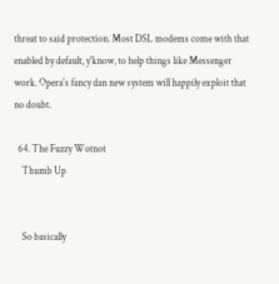threat to said protection. Most DSL modems come with that enabled by default, y'know, to help things like Messenger work. Opera's fancy dan new system will happily exploit that no doubt.

  64. The Fuzzy Wotnot
    Thumb Up


    So basically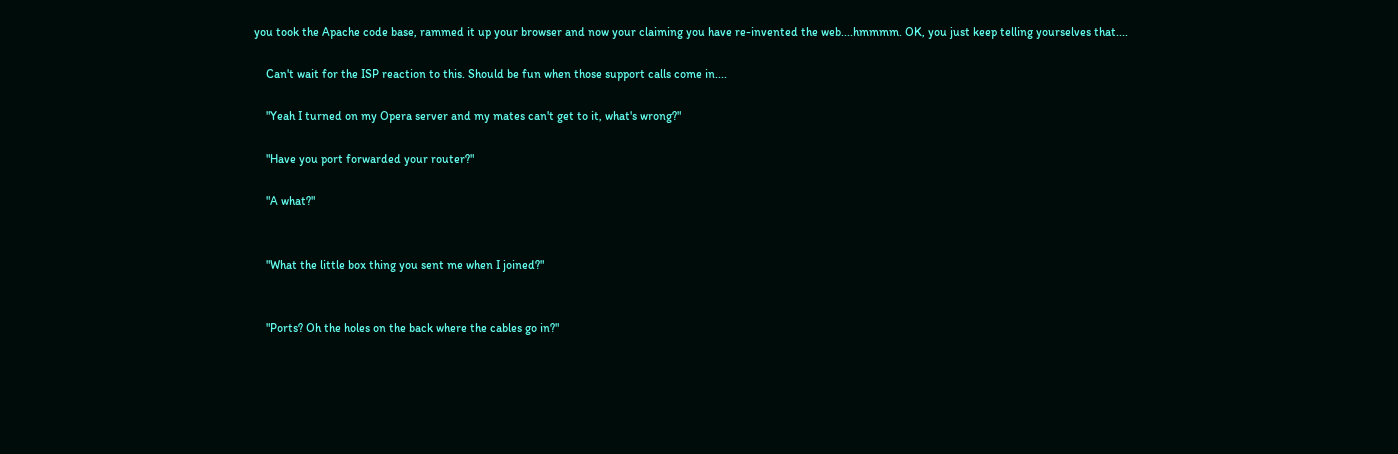you took the Apache code base, rammed it up your browser and now your claiming you have re-invented the web....hmmmm. OK, you just keep telling yourselves that....

    Can't wait for the ISP reaction to this. Should be fun when those support calls come in....

    "Yeah I turned on my Opera server and my mates can't get to it, what's wrong?"

    "Have you port forwarded your router?"

    "A what?"


    "What the little box thing you sent me when I joined?"


    "Ports? Oh the holes on the back where the cables go in?"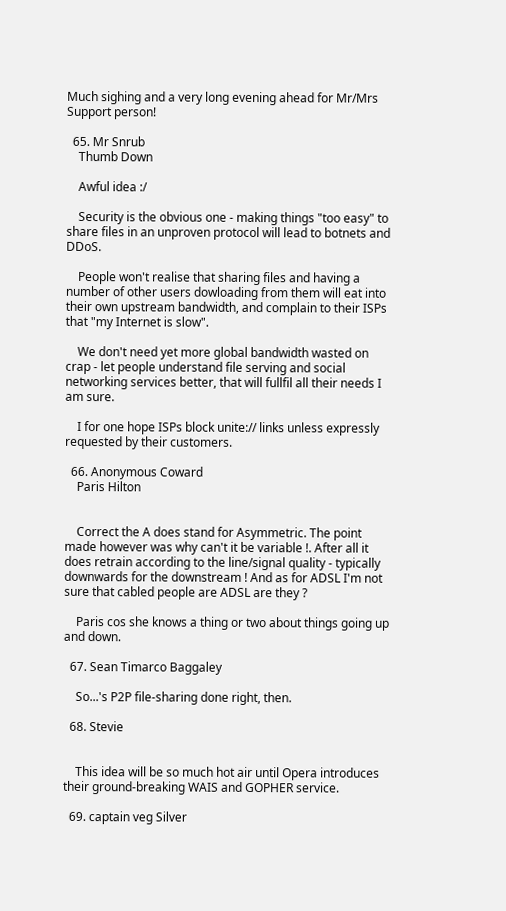Much sighing and a very long evening ahead for Mr/Mrs Support person!

  65. Mr Snrub
    Thumb Down

    Awful idea :/

    Security is the obvious one - making things "too easy" to share files in an unproven protocol will lead to botnets and DDoS.

    People won't realise that sharing files and having a number of other users dowloading from them will eat into their own upstream bandwidth, and complain to their ISPs that "my Internet is slow".

    We don't need yet more global bandwidth wasted on crap - let people understand file serving and social networking services better, that will fullfil all their needs I am sure.

    I for one hope ISPs block unite:// links unless expressly requested by their customers.

  66. Anonymous Coward
    Paris Hilton


    Correct the A does stand for Asymmetric. The point made however was why can't it be variable !. After all it does retrain according to the line/signal quality - typically downwards for the downstream ! And as for ADSL I'm not sure that cabled people are ADSL are they ?

    Paris cos she knows a thing or two about things going up and down.

  67. Sean Timarco Baggaley

    So...'s P2P file-sharing done right, then.

  68. Stevie


    This idea will be so much hot air until Opera introduces their ground-breaking WAIS and GOPHER service.

  69. captain veg Silver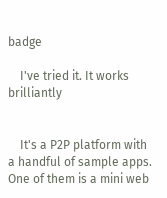badge

    I've tried it. It works brilliantly


    It's a P2P platform with a handful of sample apps. One of them is a mini web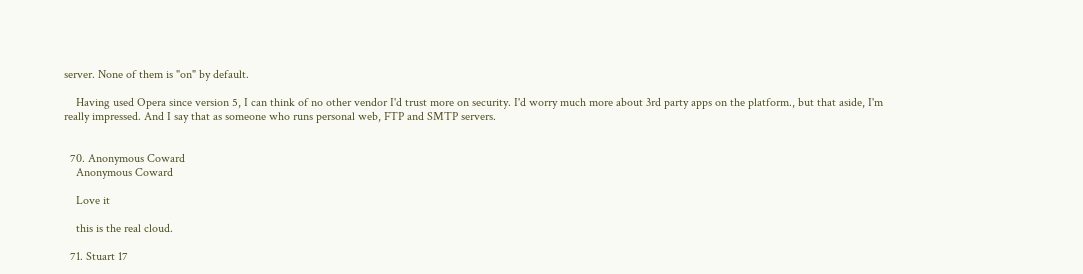server. None of them is "on" by default.

    Having used Opera since version 5, I can think of no other vendor I'd trust more on security. I'd worry much more about 3rd party apps on the platform., but that aside, I'm really impressed. And I say that as someone who runs personal web, FTP and SMTP servers.


  70. Anonymous Coward
    Anonymous Coward

    Love it

    this is the real cloud.

  71. Stuart 17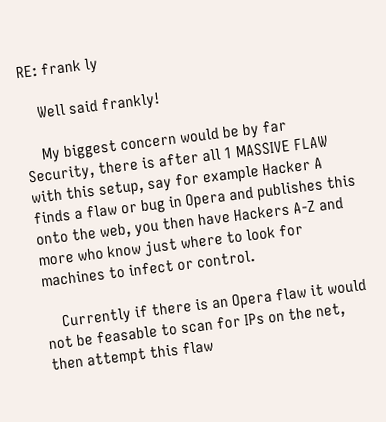RE: frank ly

    Well said frankly!

    My biggest concern would be by far Security, there is after all 1 MASSIVE FLAW with this setup, say for example Hacker A finds a flaw or bug in Opera and publishes this onto the web, you then have Hackers A-Z and more who know just where to look for machines to infect or control.

    Currently if there is an Opera flaw it would not be feasable to scan for IPs on the net, then attempt this flaw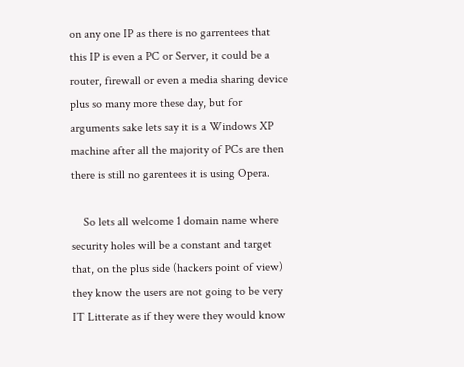on any one IP as there is no garrentees that this IP is even a PC or Server, it could be a router, firewall or even a media sharing device plus so many more these day, but for arguments sake lets say it is a Windows XP machine after all the majority of PCs are then there is still no garentees it is using Opera.

    So lets all welcome 1 domain name where security holes will be a constant and target that, on the plus side (hackers point of view) they know the users are not going to be very IT Litterate as if they were they would know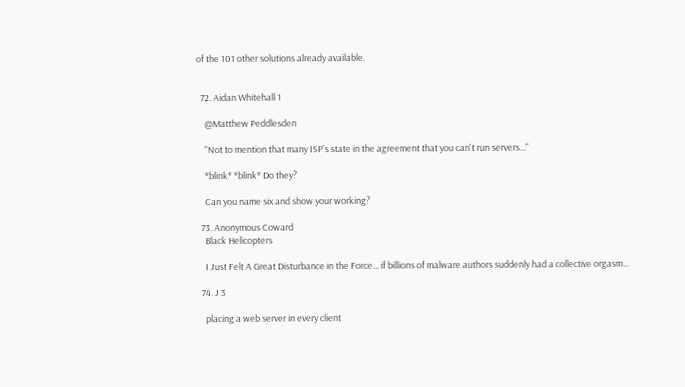of the 101 other solutions already available.


  72. Aidan Whitehall 1

    @Matthew Peddlesden

    "Not to mention that many ISP's state in the agreement that you can't run servers..."

    *blink* *blink* Do they?

    Can you name six and show your working?

  73. Anonymous Coward
    Black Helicopters

    I Just Felt A Great Disturbance in the Force... if billions of malware authors suddenly had a collective orgasm...

  74. J 3

    placing a web server in every client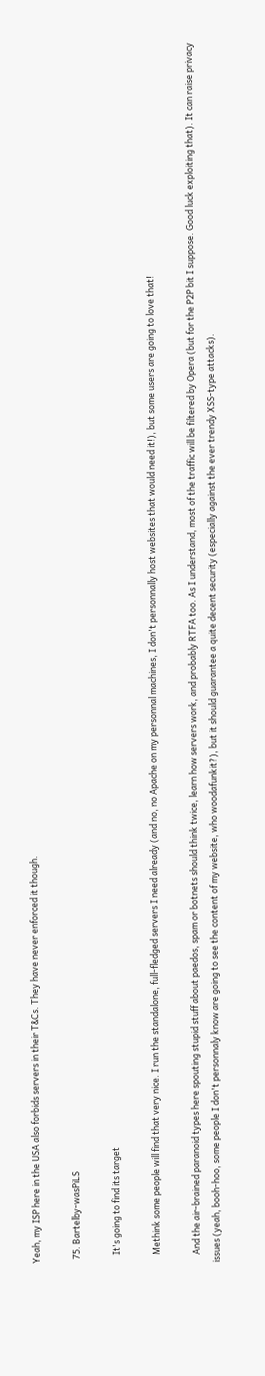Yeah, my ISP here in the USA also forbids servers in their T&Cs. They have never enforced it though.

  75. Bartelby-wasPiLS

    It's going to find its target

    Methink some people will find that very nice. I run the standalone, full-fledged servers I need already (and no, no Apache on my personnal machines, I don't personnally host websites that would need it!), but some users are going to love that!

    And the air-brained paranoid types here spouting stupid stuff about paedos, spam or botnets should think twice, learn how servers work, and probably RTFA too. As I understand, most of the traffic will be filtered by Opera (but for the P2P bit I suppose. Good luck exploiting that). It can raise privacy issues (yeah, booh-hoo, some people I don't personnaly know are going to see the content of my website, who woodafunkit?), but it should guarantee a quite decent security (especially against the ever trendy XSS-type attacks).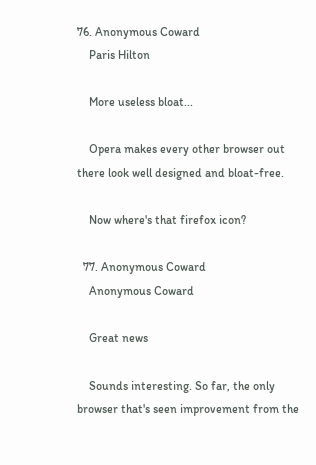76. Anonymous Coward
    Paris Hilton

    More useless bloat...

    Opera makes every other browser out there look well designed and bloat-free.

    Now where's that firefox icon?

  77. Anonymous Coward
    Anonymous Coward

    Great news

    Sounds interesting. So far, the only browser that's seen improvement from the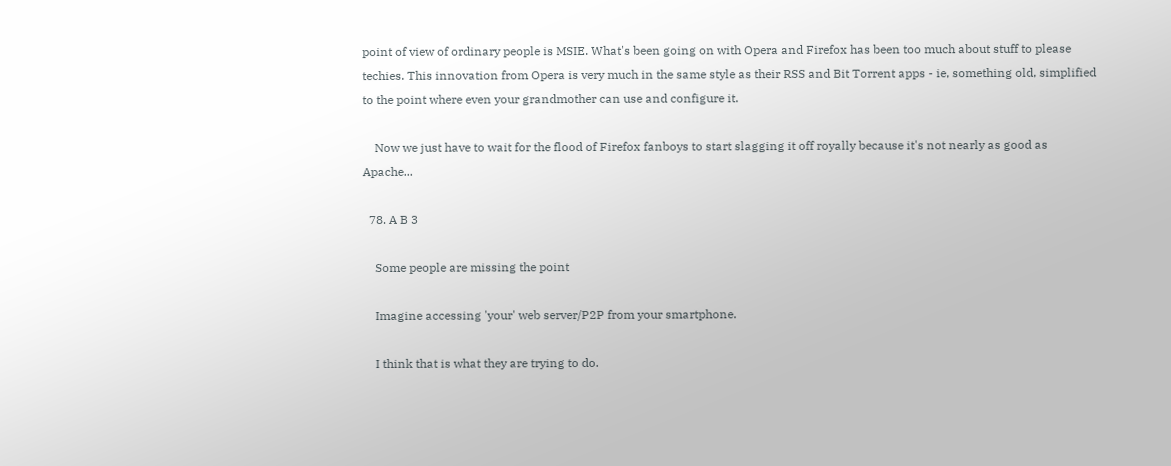point of view of ordinary people is MSIE. What's been going on with Opera and Firefox has been too much about stuff to please techies. This innovation from Opera is very much in the same style as their RSS and Bit Torrent apps - ie, something old, simplified to the point where even your grandmother can use and configure it.

    Now we just have to wait for the flood of Firefox fanboys to start slagging it off royally because it's not nearly as good as Apache...

  78. A B 3

    Some people are missing the point

    Imagine accessing 'your' web server/P2P from your smartphone.

    I think that is what they are trying to do.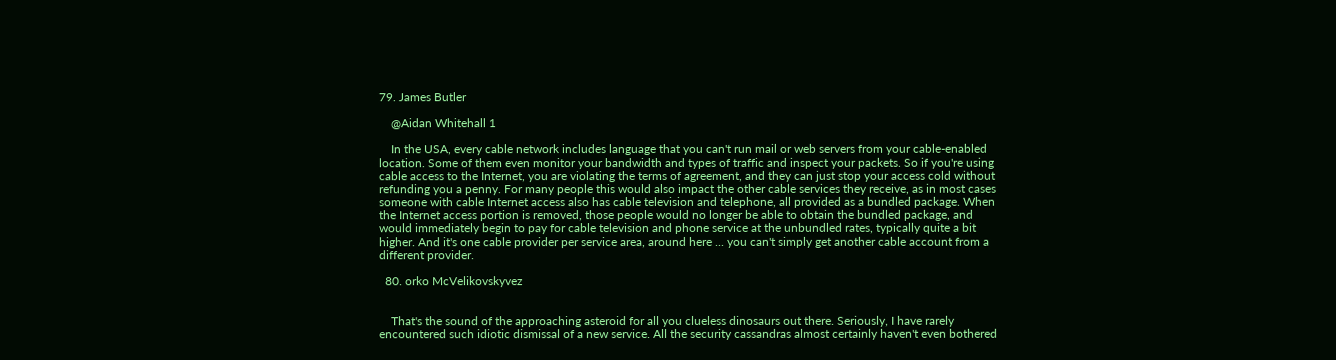79. James Butler

    @Aidan Whitehall 1

    In the USA, every cable network includes language that you can't run mail or web servers from your cable-enabled location. Some of them even monitor your bandwidth and types of traffic and inspect your packets. So if you're using cable access to the Internet, you are violating the terms of agreement, and they can just stop your access cold without refunding you a penny. For many people this would also impact the other cable services they receive, as in most cases someone with cable Internet access also has cable television and telephone, all provided as a bundled package. When the Internet access portion is removed, those people would no longer be able to obtain the bundled package, and would immediately begin to pay for cable television and phone service at the unbundled rates, typically quite a bit higher. And it's one cable provider per service area, around here ... you can't simply get another cable account from a different provider.

  80. orko McVelikovskyvez


    That's the sound of the approaching asteroid for all you clueless dinosaurs out there. Seriously, I have rarely encountered such idiotic dismissal of a new service. All the security cassandras almost certainly haven't even bothered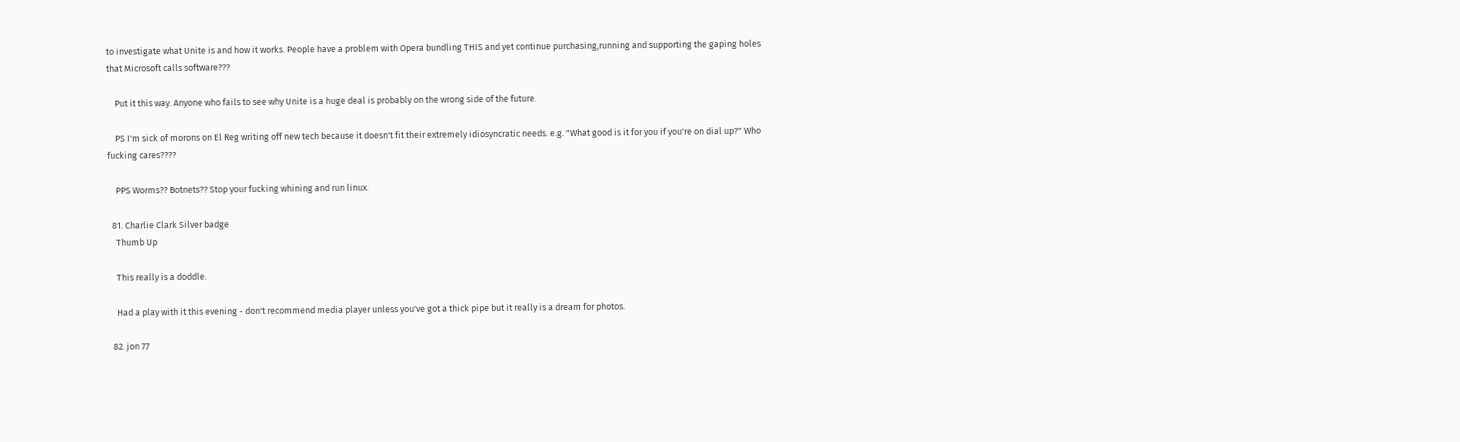to investigate what Unite is and how it works. People have a problem with Opera bundling THIS and yet continue purchasing,running and supporting the gaping holes that Microsoft calls software???

    Put it this way. Anyone who fails to see why Unite is a huge deal is probably on the wrong side of the future.

    PS I'm sick of morons on El Reg writing off new tech because it doesn't fit their extremely idiosyncratic needs. e.g. "What good is it for you if you're on dial up?" Who fucking cares????

    PPS Worms?? Botnets?? Stop your fucking whining and run linux.

  81. Charlie Clark Silver badge
    Thumb Up

    This really is a doddle.

    Had a play with it this evening - don't recommend media player unless you've got a thick pipe but it really is a dream for photos.

  82. jon 77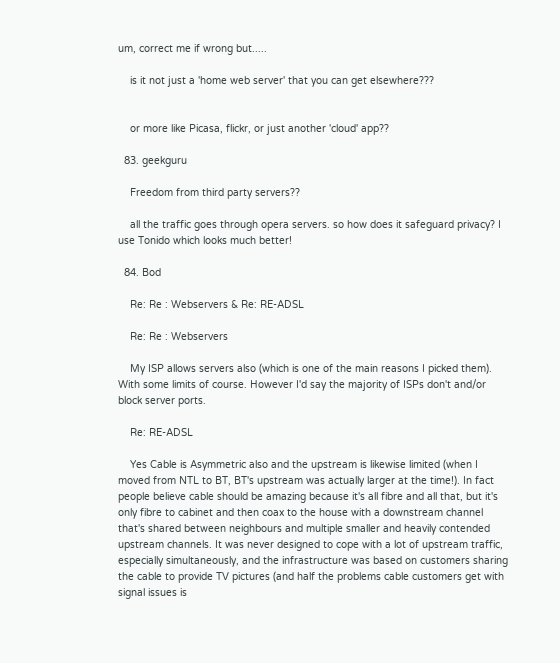um, correct me if wrong but.....

    is it not just a 'home web server' that you can get elsewhere???


    or more like Picasa, flickr, or just another 'cloud' app??

  83. geekguru

    Freedom from third party servers??

    all the traffic goes through opera servers. so how does it safeguard privacy? I use Tonido which looks much better!

  84. Bod

    Re: Re : Webservers & Re: RE-ADSL

    Re: Re : Webservers

    My ISP allows servers also (which is one of the main reasons I picked them). With some limits of course. However I'd say the majority of ISPs don't and/or block server ports.

    Re: RE-ADSL

    Yes Cable is Asymmetric also and the upstream is likewise limited (when I moved from NTL to BT, BT's upstream was actually larger at the time!). In fact people believe cable should be amazing because it's all fibre and all that, but it's only fibre to cabinet and then coax to the house with a downstream channel that's shared between neighbours and multiple smaller and heavily contended upstream channels. It was never designed to cope with a lot of upstream traffic, especially simultaneously, and the infrastructure was based on customers sharing the cable to provide TV pictures (and half the problems cable customers get with signal issues is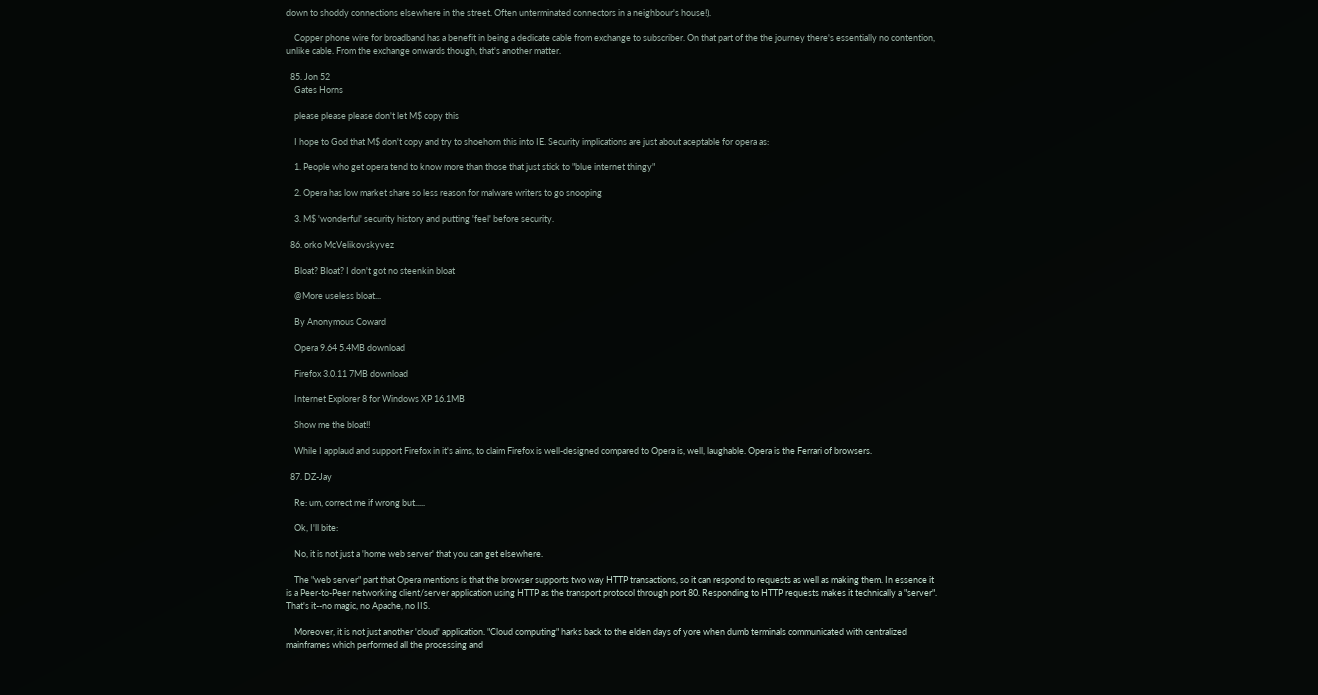down to shoddy connections elsewhere in the street. Often unterminated connectors in a neighbour's house!).

    Copper phone wire for broadband has a benefit in being a dedicate cable from exchange to subscriber. On that part of the the journey there's essentially no contention, unlike cable. From the exchange onwards though, that's another matter.

  85. Jon 52
    Gates Horns

    please please please don't let M$ copy this

    I hope to God that M$ don't copy and try to shoehorn this into IE. Security implications are just about aceptable for opera as:

    1. People who get opera tend to know more than those that just stick to "blue internet thingy"

    2. Opera has low market share so less reason for malware writers to go snooping

    3. M$ 'wonderful' security history and putting 'feel' before security.

  86. orko McVelikovskyvez

    Bloat? Bloat? I don't got no steenkin bloat

    @More useless bloat...

    By Anonymous Coward

    Opera 9.64 5.4MB download

    Firefox 3.0.11 7MB download

    Internet Explorer 8 for Windows XP 16.1MB

    Show me the bloat!!

    While I applaud and support Firefox in it's aims, to claim Firefox is well-designed compared to Opera is, well, laughable. Opera is the Ferrari of browsers.

  87. DZ-Jay

    Re: um, correct me if wrong but.....

    Ok, I'll bite:

    No, it is not just a 'home web server' that you can get elsewhere.

    The "web server" part that Opera mentions is that the browser supports two way HTTP transactions, so it can respond to requests as well as making them. In essence it is a Peer-to-Peer networking client/server application using HTTP as the transport protocol through port 80. Responding to HTTP requests makes it technically a "server". That's it--no magic, no Apache, no IIS.

    Moreover, it is not just another 'cloud' application. "Cloud computing" harks back to the elden days of yore when dumb terminals communicated with centralized mainframes which performed all the processing and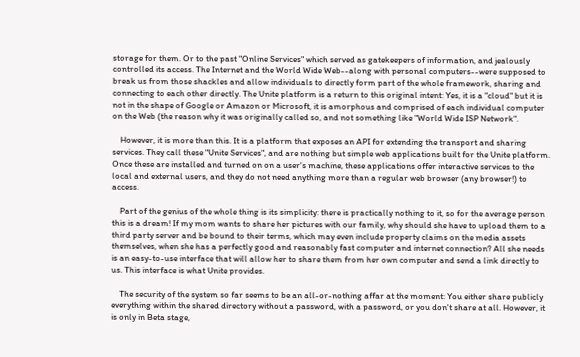storage for them. Or to the past "Online Services" which served as gatekeepers of information, and jealously controlled its access. The Internet and the World Wide Web--along with personal computers--were supposed to break us from those shackles and allow individuals to directly form part of the whole framework, sharing and connecting to each other directly. The Unite platform is a return to this original intent: Yes, it is a "cloud" but it is not in the shape of Google or Amazon or Microsoft, it is amorphous and comprised of each individual computer on the Web (the reason why it was originally called so, and not something like "World Wide ISP Network".

    However, it is more than this. It is a platform that exposes an API for extending the transport and sharing services. They call these "Unite Services", and are nothing but simple web applications built for the Unite platform. Once these are installed and turned on on a user's machine, these applications offer interactive services to the local and external users, and they do not need anything more than a regular web browser (any browser!) to access.

    Part of the genius of the whole thing is its simplicity: there is practically nothing to it, so for the average person this is a dream! If my mom wants to share her pictures with our family, why should she have to upload them to a third party server and be bound to their terms, which may even include property claims on the media assets themselves, when she has a perfectly good and reasonably fast computer and internet connection? All she needs is an easy-to-use interface that will allow her to share them from her own computer and send a link directly to us. This interface is what Unite provides.

    The security of the system so far seems to be an all-or-nothing affar at the moment: You either share publicly everything within the shared directory without a password, with a password, or you don't share at all. However, it is only in Beta stage,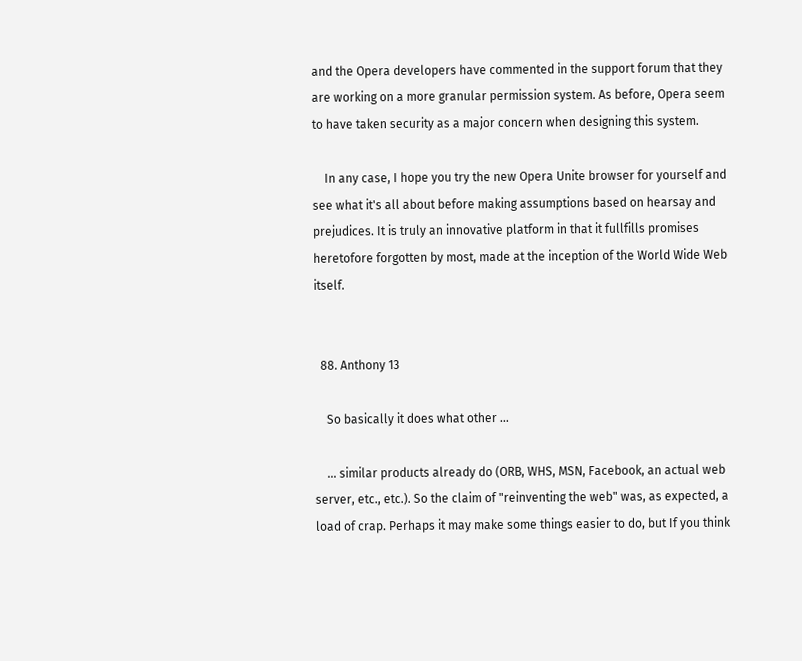and the Opera developers have commented in the support forum that they are working on a more granular permission system. As before, Opera seem to have taken security as a major concern when designing this system.

    In any case, I hope you try the new Opera Unite browser for yourself and see what it's all about before making assumptions based on hearsay and prejudices. It is truly an innovative platform in that it fullfills promises heretofore forgotten by most, made at the inception of the World Wide Web itself.


  88. Anthony 13

    So basically it does what other ...

    ... similar products already do (ORB, WHS, MSN, Facebook, an actual web server, etc., etc.). So the claim of "reinventing the web" was, as expected, a load of crap. Perhaps it may make some things easier to do, but If you think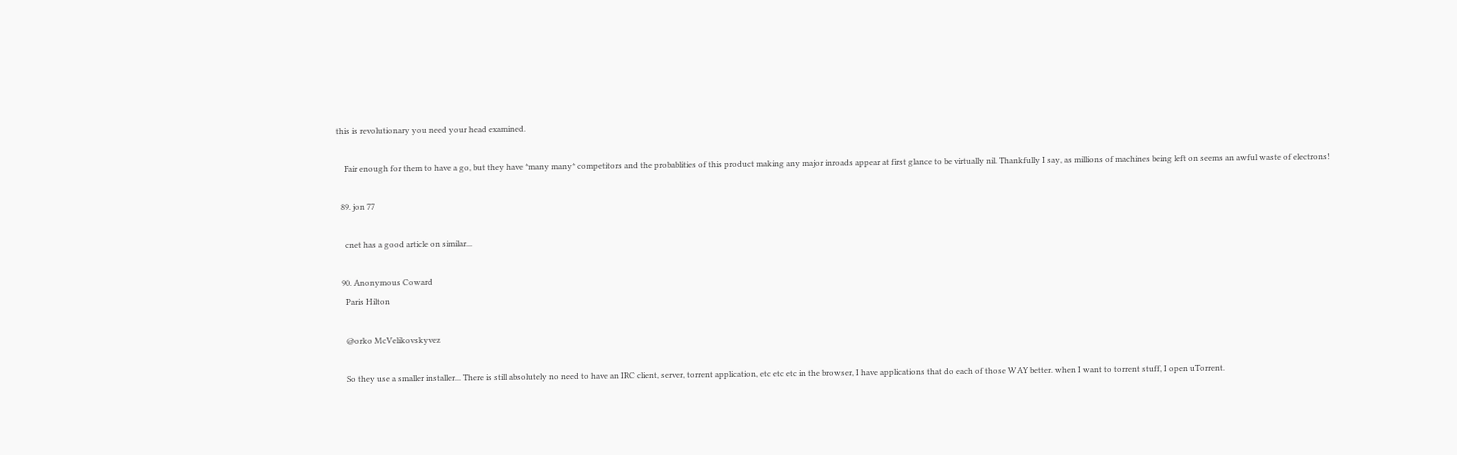this is revolutionary you need your head examined.

    Fair enough for them to have a go, but they have *many many* competitors and the probablities of this product making any major inroads appear at first glance to be virtually nil. Thankfully I say, as millions of machines being left on seems an awful waste of electrons!

  89. jon 77

    cnet has a good article on similar...

  90. Anonymous Coward
    Paris Hilton

    @orko McVelikovskyvez

    So they use a smaller installer... There is still absolutely no need to have an IRC client, server, torrent application, etc etc etc in the browser, I have applications that do each of those WAY better. when I want to torrent stuff, I open uTorrent.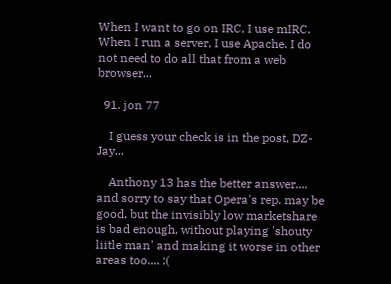When I want to go on IRC, I use mIRC. When I run a server, I use Apache. I do not need to do all that from a web browser...

  91. jon 77

    I guess your check is in the post, DZ-Jay...

    Anthony 13 has the better answer.... and sorry to say that Opera's rep. may be good, but the invisibly low marketshare is bad enough, without playing 'shouty liitle man' and making it worse in other areas too.... :(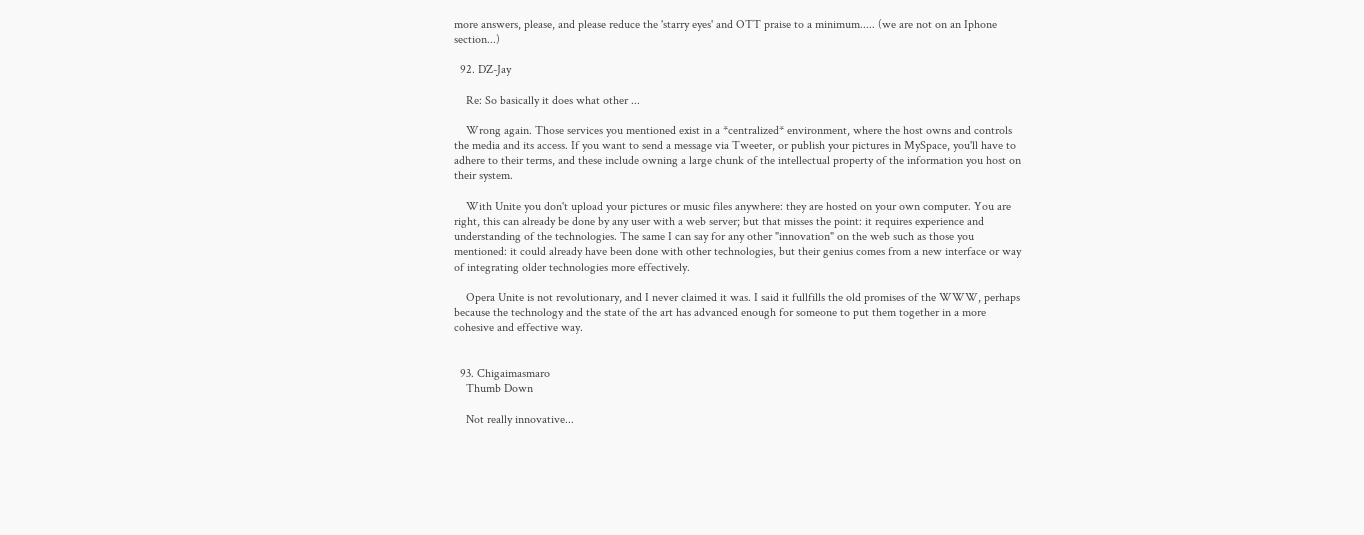more answers, please, and please reduce the 'starry eyes' and OTT praise to a minimum..... (we are not on an Iphone section...)

  92. DZ-Jay

    Re: So basically it does what other ...

    Wrong again. Those services you mentioned exist in a *centralized* environment, where the host owns and controls the media and its access. If you want to send a message via Tweeter, or publish your pictures in MySpace, you'll have to adhere to their terms, and these include owning a large chunk of the intellectual property of the information you host on their system.

    With Unite you don't upload your pictures or music files anywhere: they are hosted on your own computer. You are right, this can already be done by any user with a web server; but that misses the point: it requires experience and understanding of the technologies. The same I can say for any other "innovation" on the web such as those you mentioned: it could already have been done with other technologies, but their genius comes from a new interface or way of integrating older technologies more effectively.

    Opera Unite is not revolutionary, and I never claimed it was. I said it fullfills the old promises of the WWW, perhaps because the technology and the state of the art has advanced enough for someone to put them together in a more cohesive and effective way.


  93. Chigaimasmaro
    Thumb Down

    Not really innovative...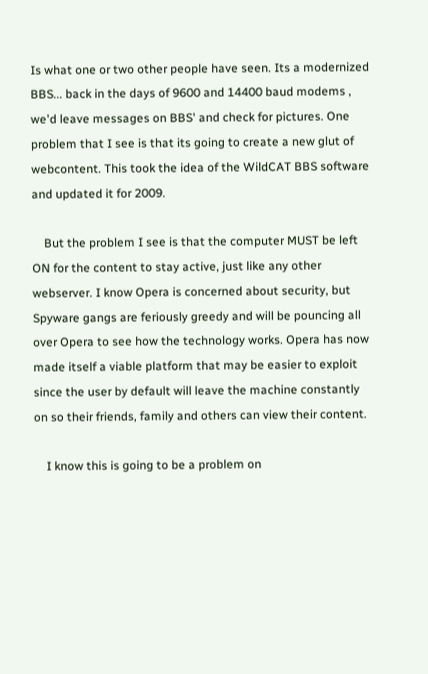Is what one or two other people have seen. Its a modernized BBS... back in the days of 9600 and 14400 baud modems , we'd leave messages on BBS' and check for pictures. One problem that I see is that its going to create a new glut of webcontent. This took the idea of the WildCAT BBS software and updated it for 2009.

    But the problem I see is that the computer MUST be left ON for the content to stay active, just like any other webserver. I know Opera is concerned about security, but Spyware gangs are feriously greedy and will be pouncing all over Opera to see how the technology works. Opera has now made itself a viable platform that may be easier to exploit since the user by default will leave the machine constantly on so their friends, family and others can view their content.

    I know this is going to be a problem on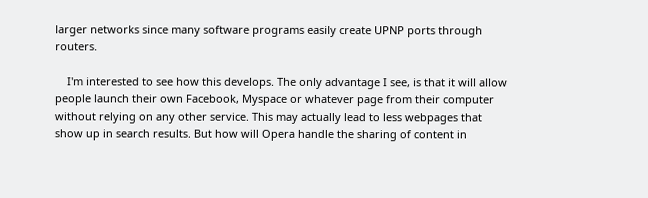larger networks since many software programs easily create UPNP ports through routers.

    I'm interested to see how this develops. The only advantage I see, is that it will allow people launch their own Facebook, Myspace or whatever page from their computer without relying on any other service. This may actually lead to less webpages that show up in search results. But how will Opera handle the sharing of content in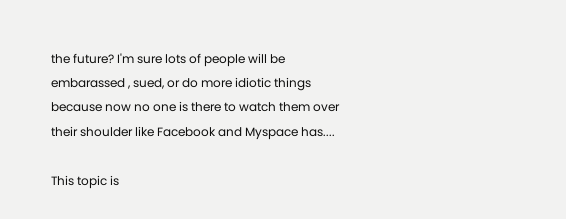the future? I'm sure lots of people will be embarassed , sued, or do more idiotic things because now no one is there to watch them over their shoulder like Facebook and Myspace has....

This topic is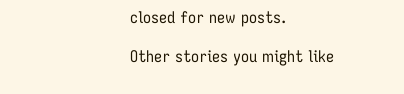closed for new posts.

Other stories you might like